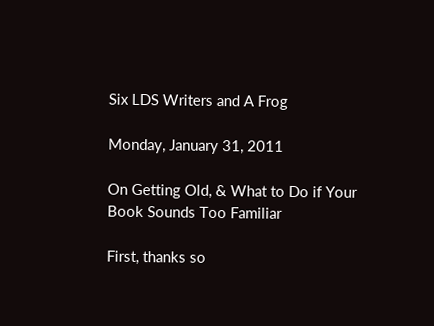Six LDS Writers and A Frog

Monday, January 31, 2011

On Getting Old, & What to Do if Your Book Sounds Too Familiar

First, thanks so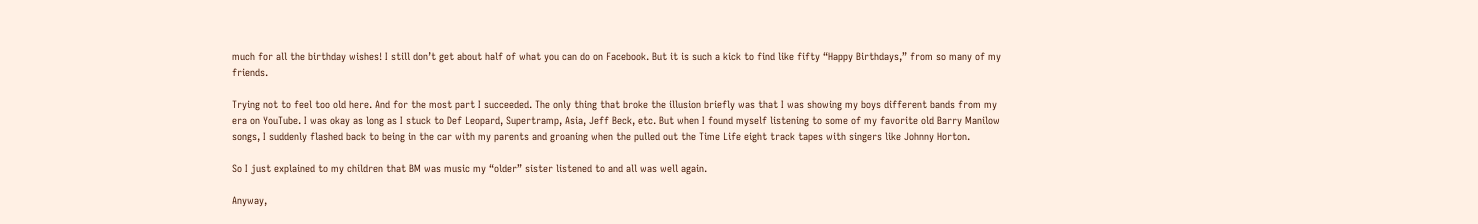much for all the birthday wishes! I still don’t get about half of what you can do on Facebook. But it is such a kick to find like fifty “Happy Birthdays,” from so many of my friends.

Trying not to feel too old here. And for the most part I succeeded. The only thing that broke the illusion briefly was that I was showing my boys different bands from my era on YouTube. I was okay as long as I stuck to Def Leopard, Supertramp, Asia, Jeff Beck, etc. But when I found myself listening to some of my favorite old Barry Manilow songs, I suddenly flashed back to being in the car with my parents and groaning when the pulled out the Time Life eight track tapes with singers like Johnny Horton.

So I just explained to my children that BM was music my “older” sister listened to and all was well again.

Anyway,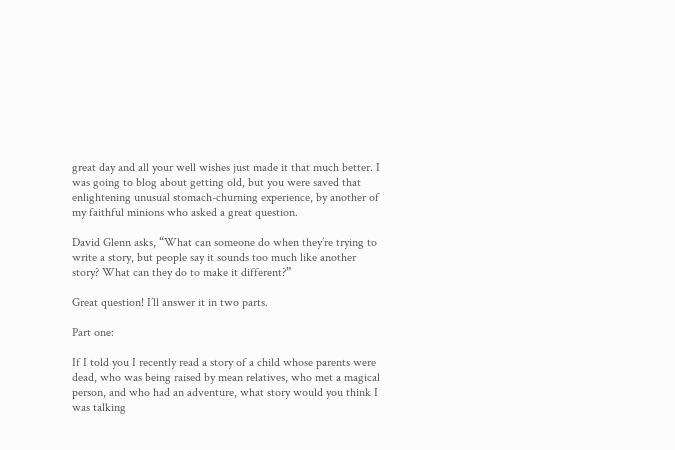great day and all your well wishes just made it that much better. I was going to blog about getting old, but you were saved that enlightening unusual stomach-churning experience, by another of my faithful minions who asked a great question.

David Glenn asks, “What can someone do when they’re trying to write a story, but people say it sounds too much like another story? What can they do to make it different?”

Great question! I’ll answer it in two parts.

Part one:

If I told you I recently read a story of a child whose parents were dead, who was being raised by mean relatives, who met a magical person, and who had an adventure, what story would you think I was talking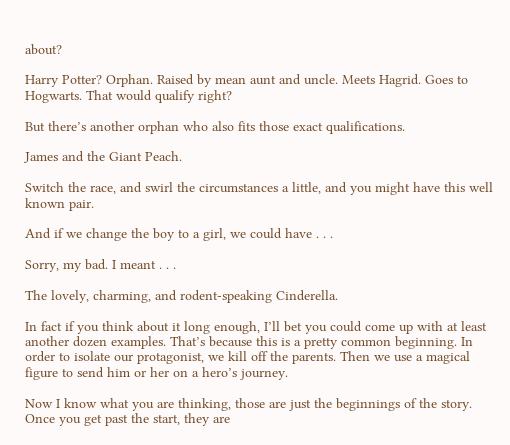about?

Harry Potter? Orphan. Raised by mean aunt and uncle. Meets Hagrid. Goes to Hogwarts. That would qualify right?

But there’s another orphan who also fits those exact qualifications.

James and the Giant Peach.

Switch the race, and swirl the circumstances a little, and you might have this well known pair.

And if we change the boy to a girl, we could have . . .

Sorry, my bad. I meant . . .

The lovely, charming, and rodent-speaking Cinderella.

In fact if you think about it long enough, I’ll bet you could come up with at least another dozen examples. That’s because this is a pretty common beginning. In order to isolate our protagonist, we kill off the parents. Then we use a magical figure to send him or her on a hero’s journey.

Now I know what you are thinking, those are just the beginnings of the story. Once you get past the start, they are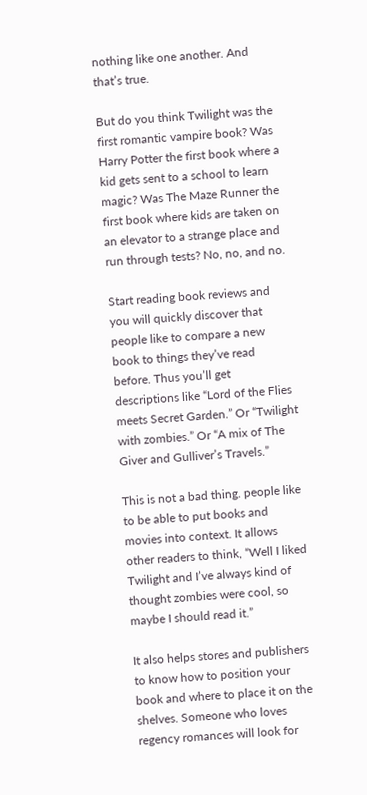nothing like one another. And that’s true.

But do you think Twilight was the first romantic vampire book? Was Harry Potter the first book where a kid gets sent to a school to learn magic? Was The Maze Runner the first book where kids are taken on an elevator to a strange place and run through tests? No, no, and no.

Start reading book reviews and you will quickly discover that people like to compare a new book to things they’ve read before. Thus you’ll get descriptions like “Lord of the Flies meets Secret Garden.” Or “Twilight with zombies.” Or “A mix of The Giver and Gulliver’s Travels.”

This is not a bad thing. people like to be able to put books and movies into context. It allows other readers to think, “Well I liked Twilight and I’ve always kind of thought zombies were cool, so maybe I should read it.”

It also helps stores and publishers to know how to position your book and where to place it on the shelves. Someone who loves regency romances will look for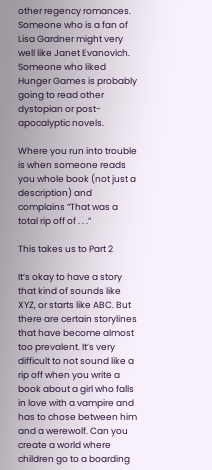other regency romances. Someone who is a fan of Lisa Gardner might very well like Janet Evanovich. Someone who liked Hunger Games is probably going to read other dystopian or post-apocalyptic novels.

Where you run into trouble is when someone reads you whole book (not just a description) and complains “That was a total rip off of . . .”

This takes us to Part 2

It’s okay to have a story that kind of sounds like XYZ, or starts like ABC. But there are certain storylines that have become almost too prevalent. It’s very difficult to not sound like a rip off when you write a book about a girl who falls in love with a vampire and has to chose between him and a werewolf. Can you create a world where children go to a boarding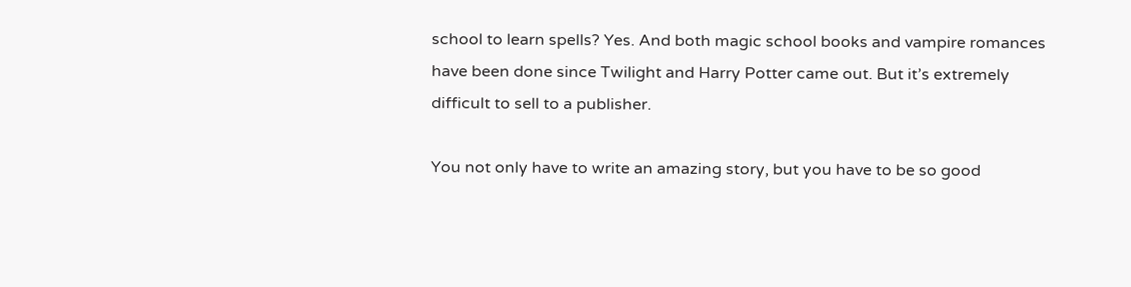school to learn spells? Yes. And both magic school books and vampire romances have been done since Twilight and Harry Potter came out. But it’s extremely difficult to sell to a publisher.

You not only have to write an amazing story, but you have to be so good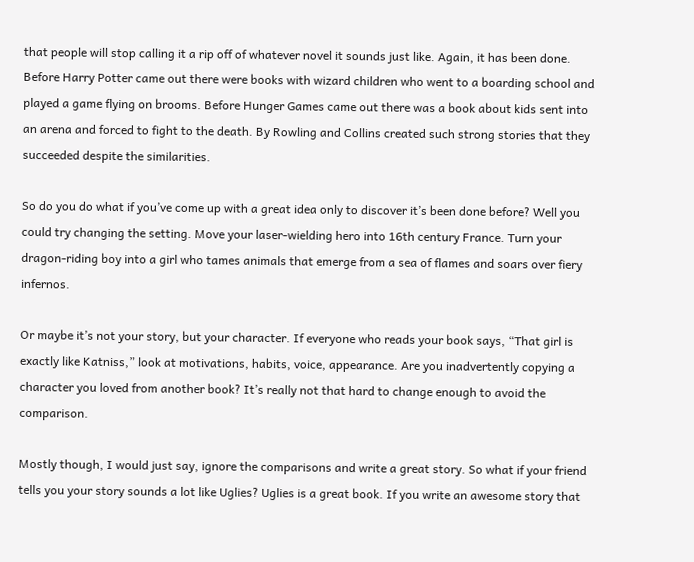that people will stop calling it a rip off of whatever novel it sounds just like. Again, it has been done. Before Harry Potter came out there were books with wizard children who went to a boarding school and played a game flying on brooms. Before Hunger Games came out there was a book about kids sent into an arena and forced to fight to the death. By Rowling and Collins created such strong stories that they succeeded despite the similarities.

So do you do what if you’ve come up with a great idea only to discover it’s been done before? Well you could try changing the setting. Move your laser-wielding hero into 16th century France. Turn your dragon-riding boy into a girl who tames animals that emerge from a sea of flames and soars over fiery infernos.

Or maybe it’s not your story, but your character. If everyone who reads your book says, “That girl is exactly like Katniss,” look at motivations, habits, voice, appearance. Are you inadvertently copying a character you loved from another book? It’s really not that hard to change enough to avoid the comparison.

Mostly though, I would just say, ignore the comparisons and write a great story. So what if your friend tells you your story sounds a lot like Uglies? Uglies is a great book. If you write an awesome story that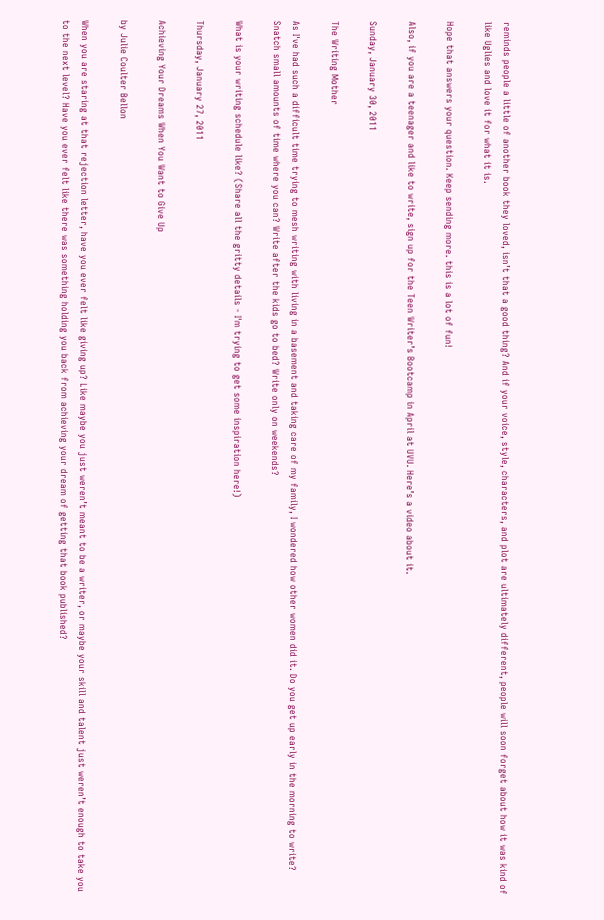reminds people a little of another book they loved, isn’t that a good thing? And if your voice, style, characters, and plot are ultimately different, people will soon forget about how it was kind of like Uglies and love it for what it is.

Hope that answers your question. Keep sending more. this is a lot of fun!

Also, if you are a teenager and like to write, sign up for the Teen Writer’s Bootcamp in April at UVU. Here’s a video about it.

Sunday, January 30, 2011

The Writing Mother

As I've had such a difficult time trying to mesh writing with living in a basement and taking care of my family, I wondered how other women did it. Do you get up early in the morning to write? Snatch small amounts of time where you can? Write after the kids go to bed? Write only on weekends?

What is your writing schedule like? (Share all the gritty details - I'm trying to get some inspiration here!)

Thursday, January 27, 2011

Achieving Your Dreams When You Want to Give Up

by Julie Coulter Bellon

When you are staring at that rejection letter, have you ever felt like giving up? Like maybe you just weren’t meant to be a writer, or maybe your skill and talent just weren’t enough to take you to the next level? Have you ever felt like there was something holding you back from achieving your dream of getting that book published?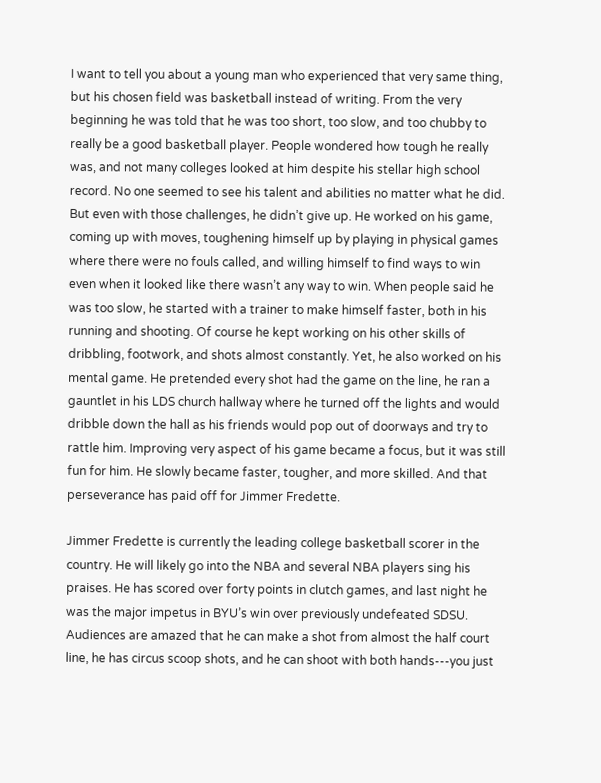I want to tell you about a young man who experienced that very same thing, but his chosen field was basketball instead of writing. From the very beginning he was told that he was too short, too slow, and too chubby to really be a good basketball player. People wondered how tough he really was, and not many colleges looked at him despite his stellar high school record. No one seemed to see his talent and abilities no matter what he did. But even with those challenges, he didn’t give up. He worked on his game, coming up with moves, toughening himself up by playing in physical games where there were no fouls called, and willing himself to find ways to win even when it looked like there wasn’t any way to win. When people said he was too slow, he started with a trainer to make himself faster, both in his running and shooting. Of course he kept working on his other skills of dribbling, footwork, and shots almost constantly. Yet, he also worked on his mental game. He pretended every shot had the game on the line, he ran a gauntlet in his LDS church hallway where he turned off the lights and would dribble down the hall as his friends would pop out of doorways and try to rattle him. Improving very aspect of his game became a focus, but it was still fun for him. He slowly became faster, tougher, and more skilled. And that perseverance has paid off for Jimmer Fredette.

Jimmer Fredette is currently the leading college basketball scorer in the country. He will likely go into the NBA and several NBA players sing his praises. He has scored over forty points in clutch games, and last night he was the major impetus in BYU’s win over previously undefeated SDSU. Audiences are amazed that he can make a shot from almost the half court line, he has circus scoop shots, and he can shoot with both hands---you just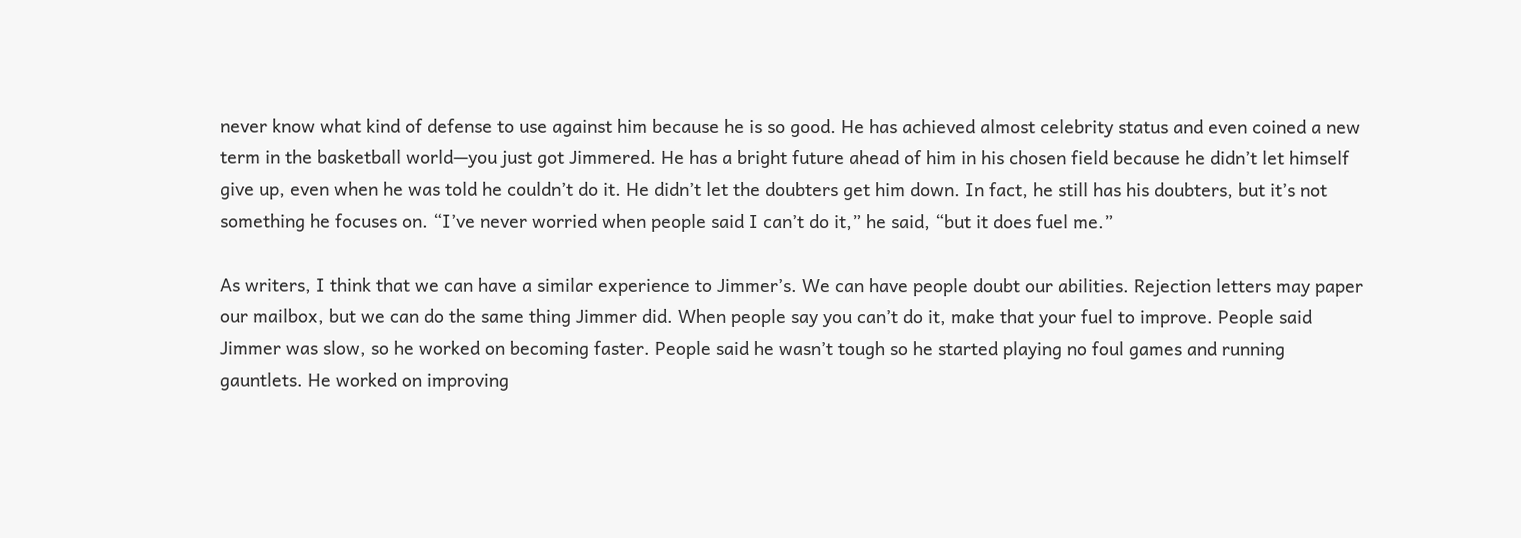never know what kind of defense to use against him because he is so good. He has achieved almost celebrity status and even coined a new term in the basketball world—you just got Jimmered. He has a bright future ahead of him in his chosen field because he didn’t let himself give up, even when he was told he couldn’t do it. He didn’t let the doubters get him down. In fact, he still has his doubters, but it’s not something he focuses on. “I’ve never worried when people said I can’t do it,” he said, “but it does fuel me.”

As writers, I think that we can have a similar experience to Jimmer’s. We can have people doubt our abilities. Rejection letters may paper our mailbox, but we can do the same thing Jimmer did. When people say you can’t do it, make that your fuel to improve. People said Jimmer was slow, so he worked on becoming faster. People said he wasn’t tough so he started playing no foul games and running gauntlets. He worked on improving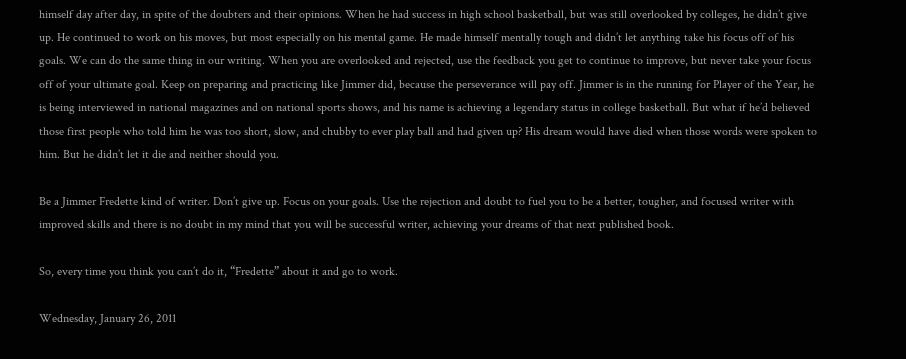himself day after day, in spite of the doubters and their opinions. When he had success in high school basketball, but was still overlooked by colleges, he didn’t give up. He continued to work on his moves, but most especially on his mental game. He made himself mentally tough and didn’t let anything take his focus off of his goals. We can do the same thing in our writing. When you are overlooked and rejected, use the feedback you get to continue to improve, but never take your focus off of your ultimate goal. Keep on preparing and practicing like Jimmer did, because the perseverance will pay off. Jimmer is in the running for Player of the Year, he is being interviewed in national magazines and on national sports shows, and his name is achieving a legendary status in college basketball. But what if he’d believed those first people who told him he was too short, slow, and chubby to ever play ball and had given up? His dream would have died when those words were spoken to him. But he didn’t let it die and neither should you.

Be a Jimmer Fredette kind of writer. Don’t give up. Focus on your goals. Use the rejection and doubt to fuel you to be a better, tougher, and focused writer with improved skills and there is no doubt in my mind that you will be successful writer, achieving your dreams of that next published book.

So, every time you think you can’t do it, “Fredette” about it and go to work.

Wednesday, January 26, 2011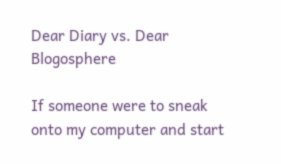Dear Diary vs. Dear Blogosphere

If someone were to sneak onto my computer and start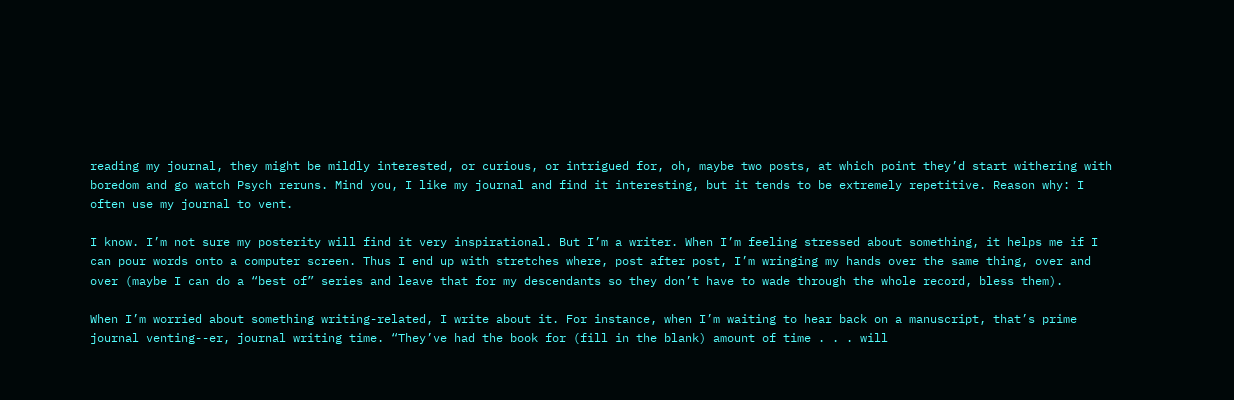reading my journal, they might be mildly interested, or curious, or intrigued for, oh, maybe two posts, at which point they’d start withering with boredom and go watch Psych reruns. Mind you, I like my journal and find it interesting, but it tends to be extremely repetitive. Reason why: I often use my journal to vent.

I know. I’m not sure my posterity will find it very inspirational. But I’m a writer. When I’m feeling stressed about something, it helps me if I can pour words onto a computer screen. Thus I end up with stretches where, post after post, I’m wringing my hands over the same thing, over and over (maybe I can do a “best of” series and leave that for my descendants so they don’t have to wade through the whole record, bless them).

When I’m worried about something writing-related, I write about it. For instance, when I’m waiting to hear back on a manuscript, that’s prime journal venting--er, journal writing time. “They’ve had the book for (fill in the blank) amount of time . . . will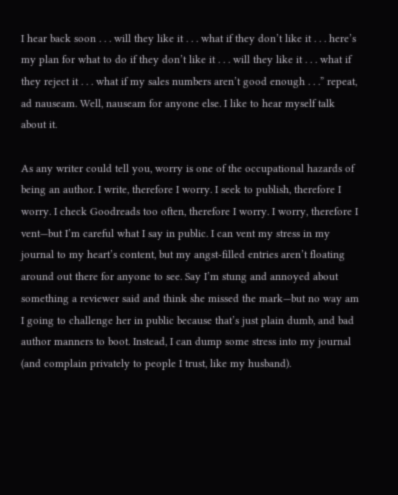I hear back soon . . . will they like it . . . what if they don’t like it . . . here’s my plan for what to do if they don’t like it . . . will they like it . . . what if they reject it . . . what if my sales numbers aren’t good enough . . .” repeat, ad nauseam. Well, nauseam for anyone else. I like to hear myself talk about it.

As any writer could tell you, worry is one of the occupational hazards of being an author. I write, therefore I worry. I seek to publish, therefore I worry. I check Goodreads too often, therefore I worry. I worry, therefore I vent—but I’m careful what I say in public. I can vent my stress in my journal to my heart’s content, but my angst-filled entries aren’t floating around out there for anyone to see. Say I’m stung and annoyed about something a reviewer said and think she missed the mark—but no way am I going to challenge her in public because that’s just plain dumb, and bad author manners to boot. Instead, I can dump some stress into my journal (and complain privately to people I trust, like my husband).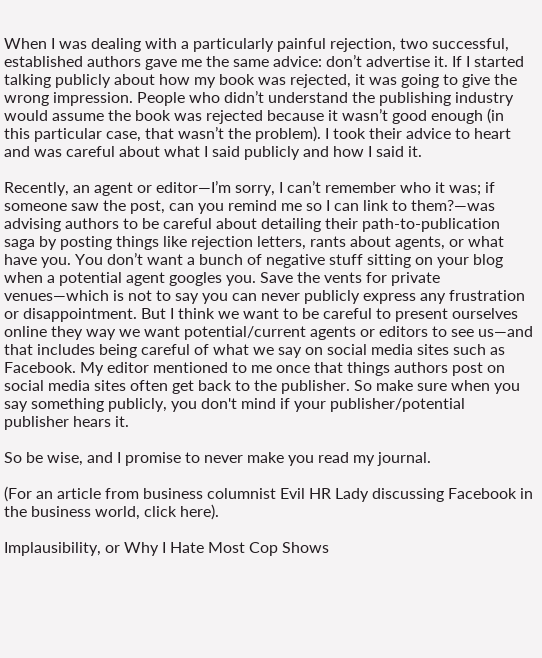When I was dealing with a particularly painful rejection, two successful, established authors gave me the same advice: don’t advertise it. If I started talking publicly about how my book was rejected, it was going to give the wrong impression. People who didn’t understand the publishing industry would assume the book was rejected because it wasn’t good enough (in this particular case, that wasn’t the problem). I took their advice to heart and was careful about what I said publicly and how I said it.

Recently, an agent or editor—I’m sorry, I can’t remember who it was; if someone saw the post, can you remind me so I can link to them?—was advising authors to be careful about detailing their path-to-publication saga by posting things like rejection letters, rants about agents, or what have you. You don’t want a bunch of negative stuff sitting on your blog when a potential agent googles you. Save the vents for private venues—which is not to say you can never publicly express any frustration or disappointment. But I think we want to be careful to present ourselves online they way we want potential/current agents or editors to see us—and that includes being careful of what we say on social media sites such as Facebook. My editor mentioned to me once that things authors post on social media sites often get back to the publisher. So make sure when you say something publicly, you don't mind if your publisher/potential publisher hears it.

So be wise, and I promise to never make you read my journal.

(For an article from business columnist Evil HR Lady discussing Facebook in the business world, click here).

Implausibility, or Why I Hate Most Cop Shows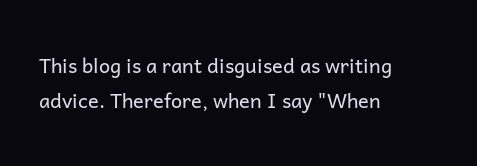This blog is a rant disguised as writing advice. Therefore, when I say "When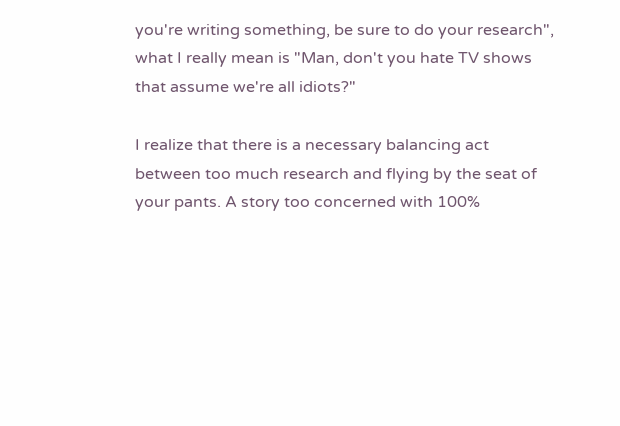you're writing something, be sure to do your research", what I really mean is "Man, don't you hate TV shows that assume we're all idiots?"

I realize that there is a necessary balancing act between too much research and flying by the seat of your pants. A story too concerned with 100%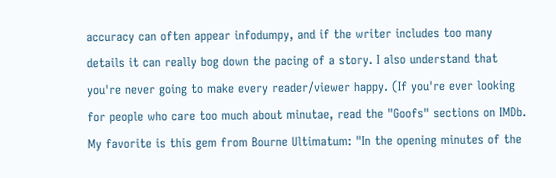accuracy can often appear infodumpy, and if the writer includes too many details it can really bog down the pacing of a story. I also understand that you're never going to make every reader/viewer happy. (If you're ever looking for people who care too much about minutae, read the "Goofs" sections on IMDb. My favorite is this gem from Bourne Ultimatum: "In the opening minutes of the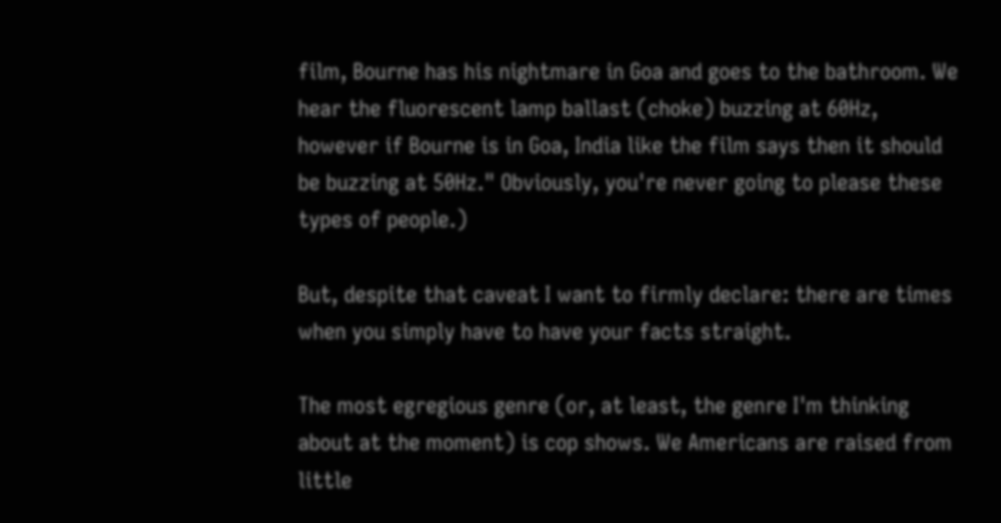film, Bourne has his nightmare in Goa and goes to the bathroom. We hear the fluorescent lamp ballast (choke) buzzing at 60Hz, however if Bourne is in Goa, India like the film says then it should be buzzing at 50Hz." Obviously, you're never going to please these types of people.)

But, despite that caveat I want to firmly declare: there are times when you simply have to have your facts straight.

The most egregious genre (or, at least, the genre I'm thinking about at the moment) is cop shows. We Americans are raised from little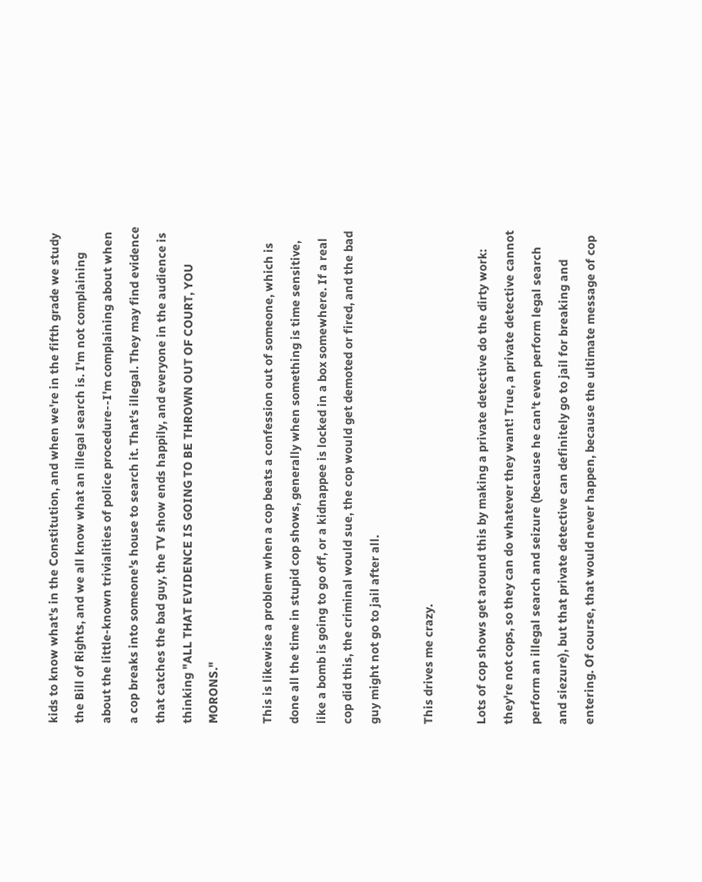kids to know what's in the Constitution, and when we're in the fifth grade we study the Bill of Rights, and we all know what an illegal search is. I'm not complaining about the little-known trivialities of police procedure--I'm complaining about when a cop breaks into someone's house to search it. That's illegal. They may find evidence that catches the bad guy, the TV show ends happily, and everyone in the audience is thinking "ALL THAT EVIDENCE IS GOING TO BE THROWN OUT OF COURT, YOU MORONS."

This is likewise a problem when a cop beats a confession out of someone, which is done all the time in stupid cop shows, generally when something is time sensitive, like a bomb is going to go off, or a kidnappee is locked in a box somewhere. If a real cop did this, the criminal would sue, the cop would get demoted or fired, and the bad guy might not go to jail after all.

This drives me crazy.

Lots of cop shows get around this by making a private detective do the dirty work: they're not cops, so they can do whatever they want! True, a private detective cannot perform an illegal search and seizure (because he can't even perform legal search and siezure), but that private detective can definitely go to jail for breaking and entering. Of course, that would never happen, because the ultimate message of cop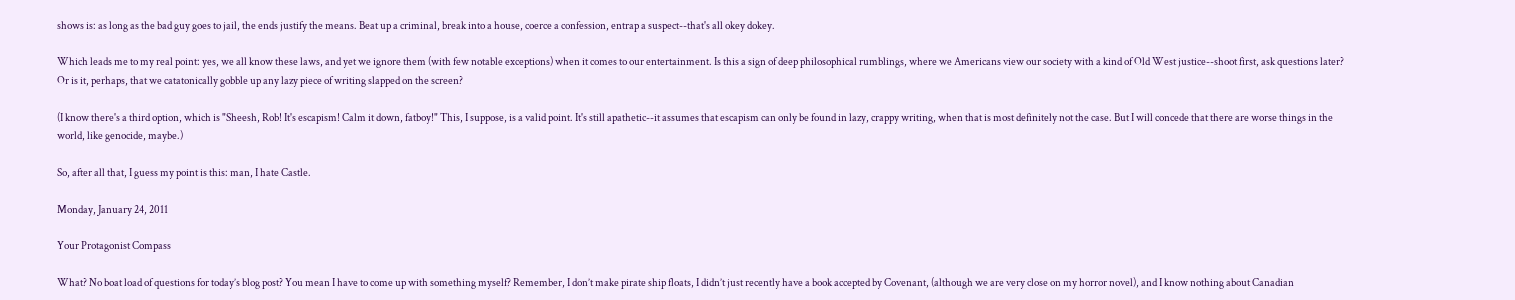shows is: as long as the bad guy goes to jail, the ends justify the means. Beat up a criminal, break into a house, coerce a confession, entrap a suspect--that's all okey dokey.

Which leads me to my real point: yes, we all know these laws, and yet we ignore them (with few notable exceptions) when it comes to our entertainment. Is this a sign of deep philosophical rumblings, where we Americans view our society with a kind of Old West justice--shoot first, ask questions later? Or is it, perhaps, that we catatonically gobble up any lazy piece of writing slapped on the screen?

(I know there's a third option, which is "Sheesh, Rob! It's escapism! Calm it down, fatboy!" This, I suppose, is a valid point. It's still apathetic--it assumes that escapism can only be found in lazy, crappy writing, when that is most definitely not the case. But I will concede that there are worse things in the world, like genocide, maybe.)

So, after all that, I guess my point is this: man, I hate Castle.

Monday, January 24, 2011

Your Protagonist Compass

What? No boat load of questions for today’s blog post? You mean I have to come up with something myself? Remember, I don’t make pirate ship floats, I didn’t just recently have a book accepted by Covenant, (although we are very close on my horror novel), and I know nothing about Canadian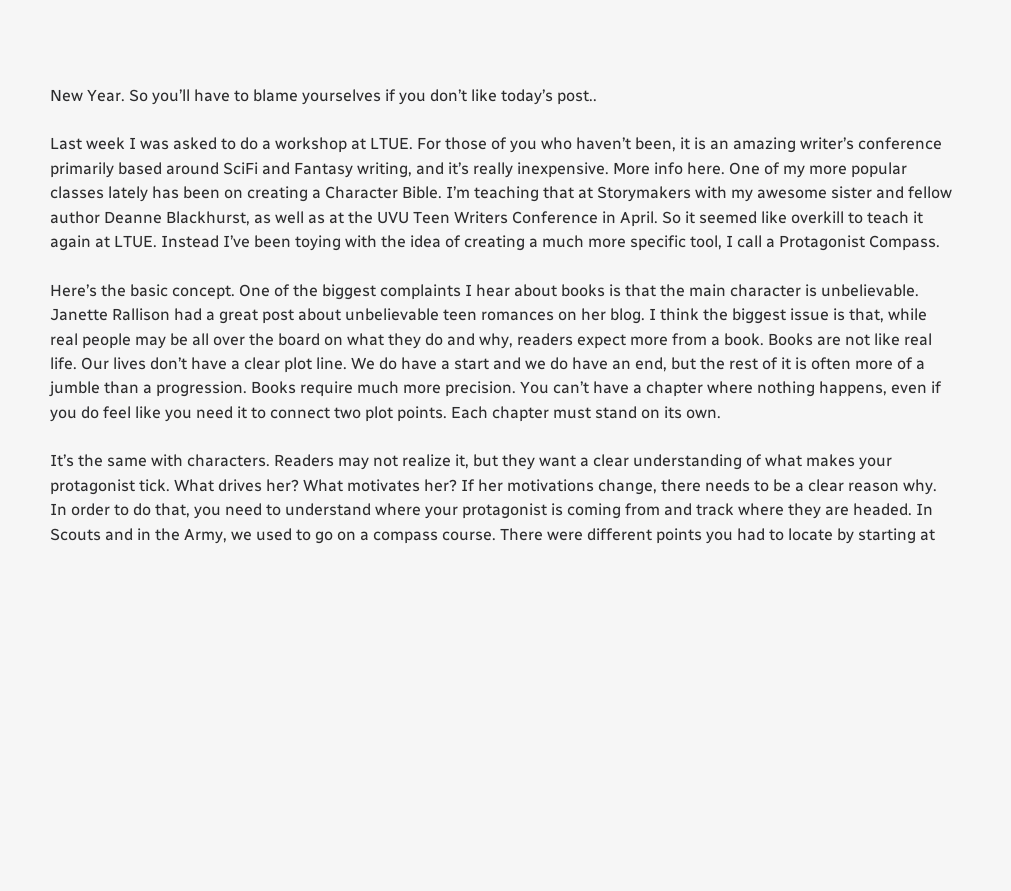New Year. So you’ll have to blame yourselves if you don’t like today’s post..

Last week I was asked to do a workshop at LTUE. For those of you who haven’t been, it is an amazing writer’s conference primarily based around SciFi and Fantasy writing, and it’s really inexpensive. More info here. One of my more popular classes lately has been on creating a Character Bible. I’m teaching that at Storymakers with my awesome sister and fellow author Deanne Blackhurst, as well as at the UVU Teen Writers Conference in April. So it seemed like overkill to teach it again at LTUE. Instead I’ve been toying with the idea of creating a much more specific tool, I call a Protagonist Compass.

Here’s the basic concept. One of the biggest complaints I hear about books is that the main character is unbelievable. Janette Rallison had a great post about unbelievable teen romances on her blog. I think the biggest issue is that, while real people may be all over the board on what they do and why, readers expect more from a book. Books are not like real life. Our lives don’t have a clear plot line. We do have a start and we do have an end, but the rest of it is often more of a jumble than a progression. Books require much more precision. You can’t have a chapter where nothing happens, even if you do feel like you need it to connect two plot points. Each chapter must stand on its own.

It’s the same with characters. Readers may not realize it, but they want a clear understanding of what makes your protagonist tick. What drives her? What motivates her? If her motivations change, there needs to be a clear reason why. In order to do that, you need to understand where your protagonist is coming from and track where they are headed. In Scouts and in the Army, we used to go on a compass course. There were different points you had to locate by starting at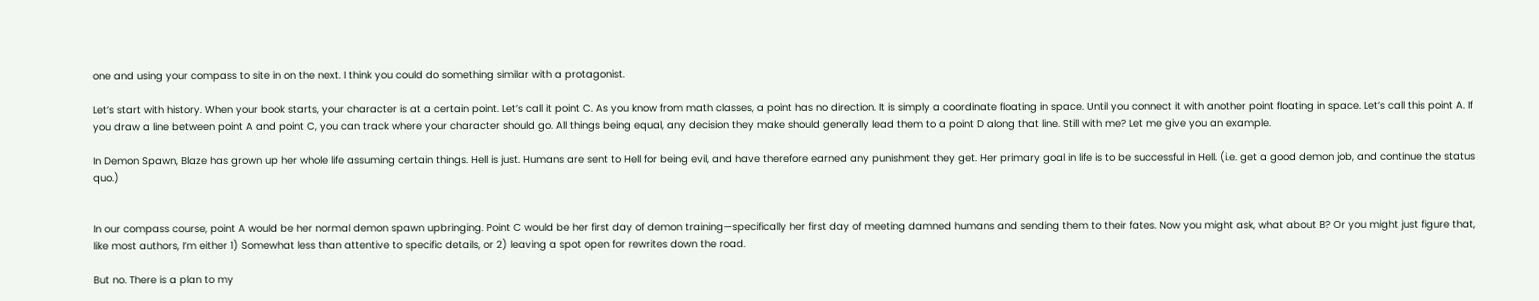one and using your compass to site in on the next. I think you could do something similar with a protagonist.

Let’s start with history. When your book starts, your character is at a certain point. Let’s call it point C. As you know from math classes, a point has no direction. It is simply a coordinate floating in space. Until you connect it with another point floating in space. Let’s call this point A. If you draw a line between point A and point C, you can track where your character should go. All things being equal, any decision they make should generally lead them to a point D along that line. Still with me? Let me give you an example.

In Demon Spawn, Blaze has grown up her whole life assuming certain things. Hell is just. Humans are sent to Hell for being evil, and have therefore earned any punishment they get. Her primary goal in life is to be successful in Hell. (i.e. get a good demon job, and continue the status quo.)


In our compass course, point A would be her normal demon spawn upbringing. Point C would be her first day of demon training—specifically her first day of meeting damned humans and sending them to their fates. Now you might ask, what about B? Or you might just figure that, like most authors, I’m either 1) Somewhat less than attentive to specific details, or 2) leaving a spot open for rewrites down the road.

But no. There is a plan to my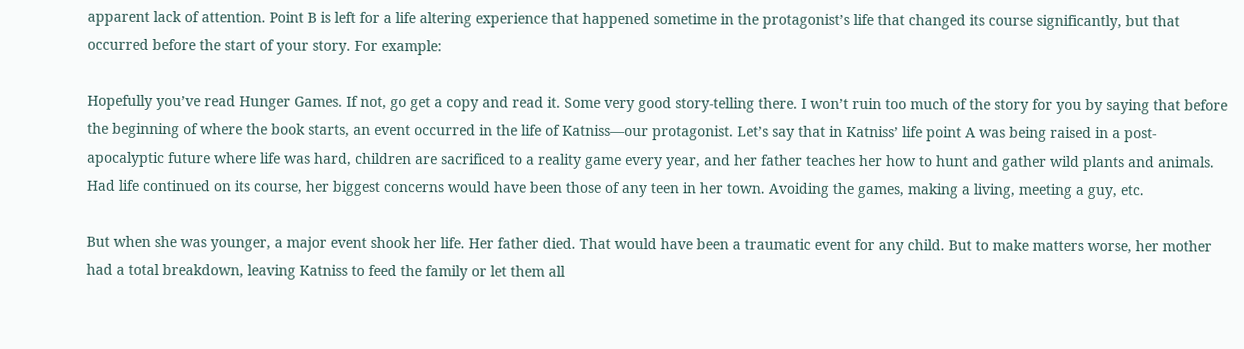apparent lack of attention. Point B is left for a life altering experience that happened sometime in the protagonist’s life that changed its course significantly, but that occurred before the start of your story. For example:

Hopefully you’ve read Hunger Games. If not, go get a copy and read it. Some very good story-telling there. I won’t ruin too much of the story for you by saying that before the beginning of where the book starts, an event occurred in the life of Katniss—our protagonist. Let’s say that in Katniss’ life point A was being raised in a post-apocalyptic future where life was hard, children are sacrificed to a reality game every year, and her father teaches her how to hunt and gather wild plants and animals. Had life continued on its course, her biggest concerns would have been those of any teen in her town. Avoiding the games, making a living, meeting a guy, etc.

But when she was younger, a major event shook her life. Her father died. That would have been a traumatic event for any child. But to make matters worse, her mother had a total breakdown, leaving Katniss to feed the family or let them all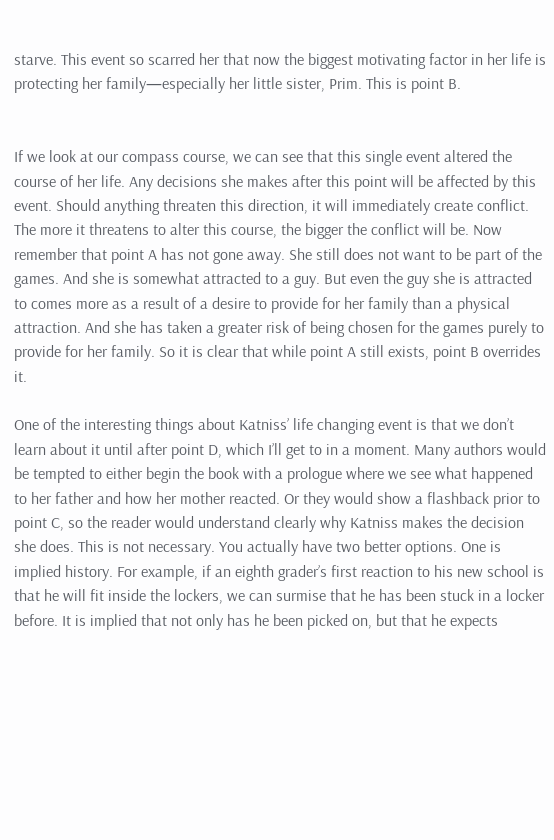starve. This event so scarred her that now the biggest motivating factor in her life is protecting her family—especially her little sister, Prim. This is point B.


If we look at our compass course, we can see that this single event altered the course of her life. Any decisions she makes after this point will be affected by this event. Should anything threaten this direction, it will immediately create conflict. The more it threatens to alter this course, the bigger the conflict will be. Now remember that point A has not gone away. She still does not want to be part of the games. And she is somewhat attracted to a guy. But even the guy she is attracted to comes more as a result of a desire to provide for her family than a physical attraction. And she has taken a greater risk of being chosen for the games purely to provide for her family. So it is clear that while point A still exists, point B overrides it.

One of the interesting things about Katniss’ life changing event is that we don’t learn about it until after point D, which I’ll get to in a moment. Many authors would be tempted to either begin the book with a prologue where we see what happened to her father and how her mother reacted. Or they would show a flashback prior to point C, so the reader would understand clearly why Katniss makes the decision she does. This is not necessary. You actually have two better options. One is implied history. For example, if an eighth grader’s first reaction to his new school is that he will fit inside the lockers, we can surmise that he has been stuck in a locker before. It is implied that not only has he been picked on, but that he expects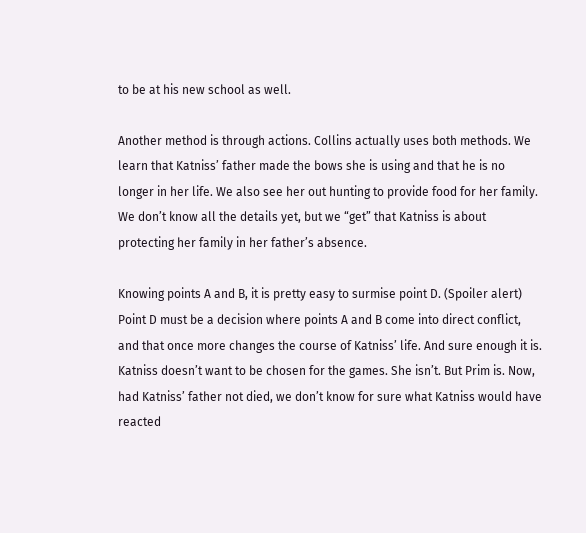to be at his new school as well.

Another method is through actions. Collins actually uses both methods. We learn that Katniss’ father made the bows she is using and that he is no longer in her life. We also see her out hunting to provide food for her family. We don’t know all the details yet, but we “get” that Katniss is about protecting her family in her father’s absence.

Knowing points A and B, it is pretty easy to surmise point D. (Spoiler alert) Point D must be a decision where points A and B come into direct conflict, and that once more changes the course of Katniss’ life. And sure enough it is. Katniss doesn’t want to be chosen for the games. She isn’t. But Prim is. Now, had Katniss’ father not died, we don’t know for sure what Katniss would have reacted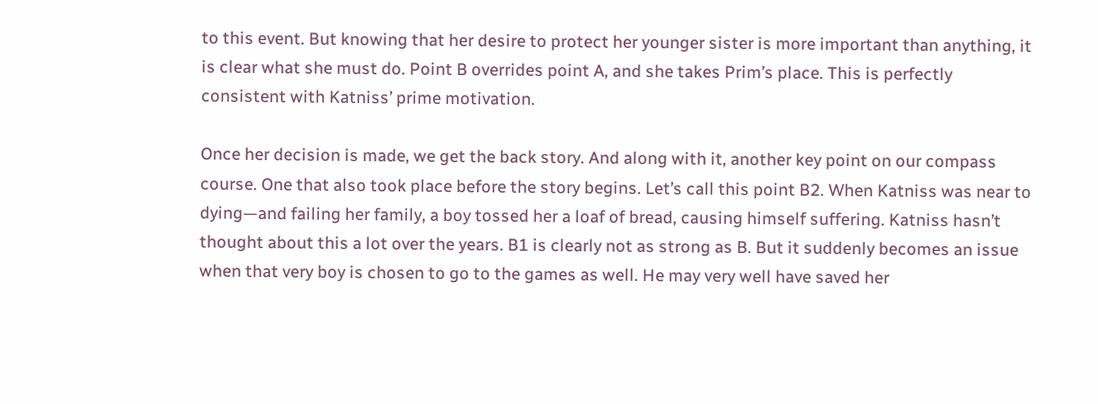to this event. But knowing that her desire to protect her younger sister is more important than anything, it is clear what she must do. Point B overrides point A, and she takes Prim’s place. This is perfectly consistent with Katniss’ prime motivation.

Once her decision is made, we get the back story. And along with it, another key point on our compass course. One that also took place before the story begins. Let’s call this point B2. When Katniss was near to dying—and failing her family, a boy tossed her a loaf of bread, causing himself suffering. Katniss hasn’t thought about this a lot over the years. B1 is clearly not as strong as B. But it suddenly becomes an issue when that very boy is chosen to go to the games as well. He may very well have saved her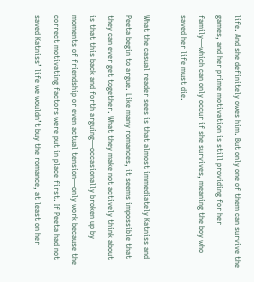life. And she definitely owes him. But only one of them can survive the games, and her prime motivation is still providing for her family—which can only occur if she survives, meaning the boy who saved her life must die.

What the casual reader sees is that almost immediately Katniss and Peeta begin to argue. Like many romances, it seems impossible that they can ever get together. What they make not actively think about is that this back and forth arguing—occasionally broken up by moments of friendship or even actual tension—only work because the correct motivating factors were put in place first. If Peeta had not saved Katniss’ life we wouldn’t buy the romance, at least on her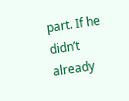part. If he didn’t already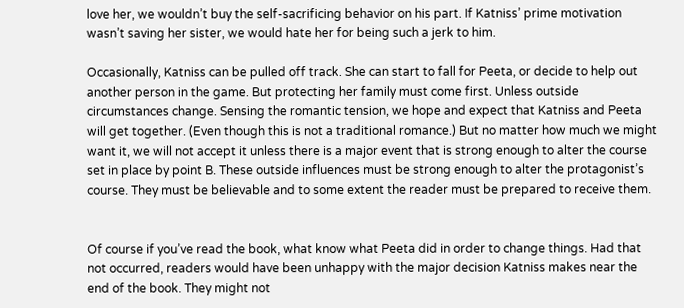love her, we wouldn’t buy the self-sacrificing behavior on his part. If Katniss’ prime motivation wasn’t saving her sister, we would hate her for being such a jerk to him.

Occasionally, Katniss can be pulled off track. She can start to fall for Peeta, or decide to help out another person in the game. But protecting her family must come first. Unless outside circumstances change. Sensing the romantic tension, we hope and expect that Katniss and Peeta will get together. (Even though this is not a traditional romance.) But no matter how much we might want it, we will not accept it unless there is a major event that is strong enough to alter the course set in place by point B. These outside influences must be strong enough to alter the protagonist’s course. They must be believable and to some extent the reader must be prepared to receive them.


Of course if you’ve read the book, what know what Peeta did in order to change things. Had that not occurred, readers would have been unhappy with the major decision Katniss makes near the end of the book. They might not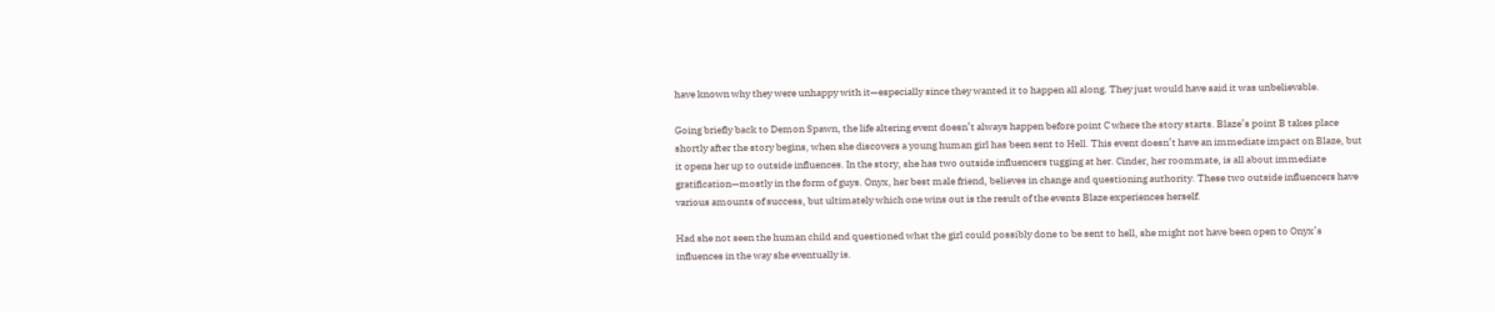have known why they were unhappy with it—especially since they wanted it to happen all along. They just would have said it was unbelievable.

Going briefly back to Demon Spawn, the life altering event doesn’t always happen before point C where the story starts. Blaze’s point B takes place shortly after the story begins, when she discovers a young human girl has been sent to Hell. This event doesn’t have an immediate impact on Blaze, but it opens her up to outside influences. In the story, she has two outside influencers tugging at her. Cinder, her roommate, is all about immediate gratification—mostly in the form of guys. Onyx, her best male friend, believes in change and questioning authority. These two outside influencers have various amounts of success, but ultimately which one wins out is the result of the events Blaze experiences herself.

Had she not seen the human child and questioned what the girl could possibly done to be sent to hell, she might not have been open to Onyx’s influences in the way she eventually is.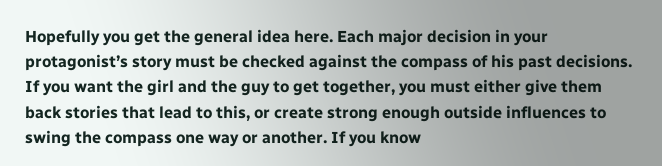Hopefully you get the general idea here. Each major decision in your protagonist’s story must be checked against the compass of his past decisions. If you want the girl and the guy to get together, you must either give them back stories that lead to this, or create strong enough outside influences to swing the compass one way or another. If you know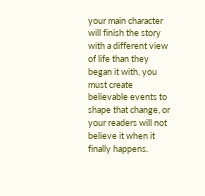your main character will finish the story with a different view of life than they began it with, you must create believable events to shape that change, or your readers will not believe it when it finally happens.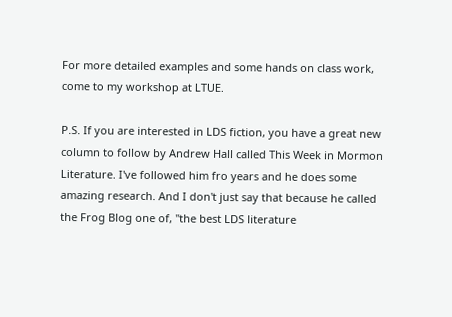For more detailed examples and some hands on class work, come to my workshop at LTUE.

P.S. If you are interested in LDS fiction, you have a great new column to follow by Andrew Hall called This Week in Mormon Literature. I've followed him fro years and he does some amazing research. And I don't just say that because he called the Frog Blog one of, "the best LDS literature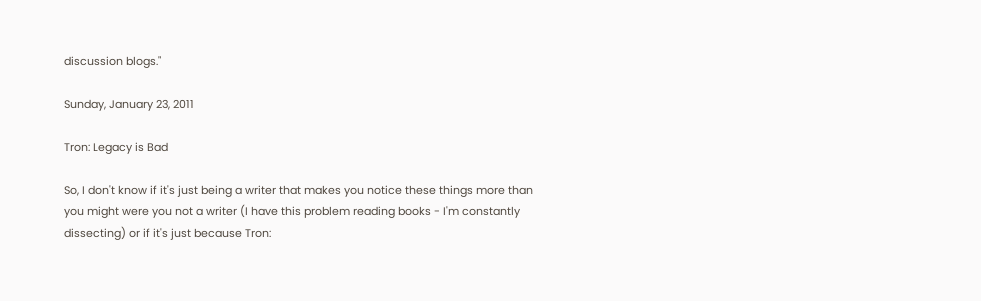discussion blogs."

Sunday, January 23, 2011

Tron: Legacy is Bad

So, I don't know if it's just being a writer that makes you notice these things more than you might were you not a writer (I have this problem reading books - I'm constantly dissecting) or if it's just because Tron: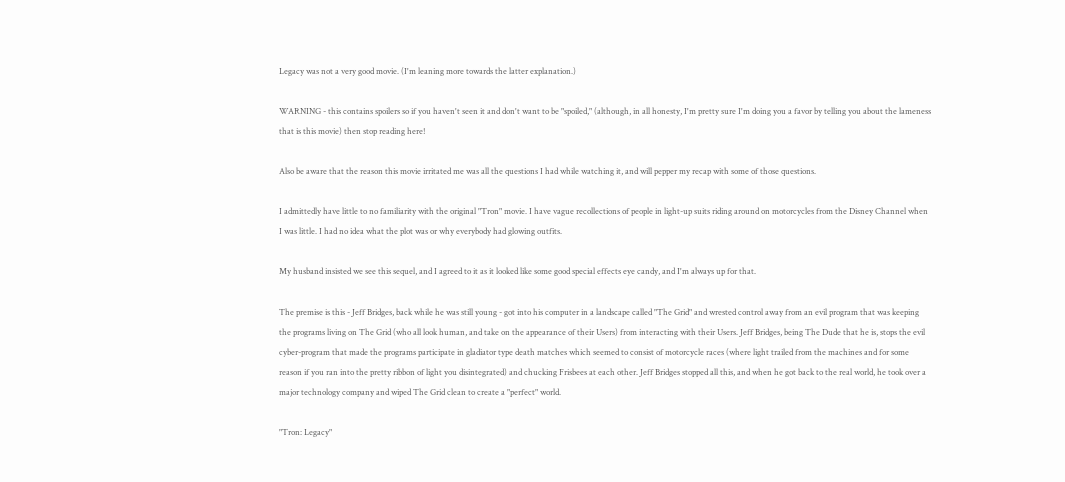Legacy was not a very good movie. (I'm leaning more towards the latter explanation.)

WARNING - this contains spoilers so if you haven't seen it and don't want to be "spoiled," (although, in all honesty, I'm pretty sure I'm doing you a favor by telling you about the lameness that is this movie) then stop reading here!

Also be aware that the reason this movie irritated me was all the questions I had while watching it, and will pepper my recap with some of those questions.

I admittedly have little to no familiarity with the original "Tron" movie. I have vague recollections of people in light-up suits riding around on motorcycles from the Disney Channel when I was little. I had no idea what the plot was or why everybody had glowing outfits.

My husband insisted we see this sequel, and I agreed to it as it looked like some good special effects eye candy, and I'm always up for that.

The premise is this - Jeff Bridges, back while he was still young - got into his computer in a landscape called "The Grid" and wrested control away from an evil program that was keeping the programs living on The Grid (who all look human, and take on the appearance of their Users) from interacting with their Users. Jeff Bridges, being The Dude that he is, stops the evil cyber-program that made the programs participate in gladiator type death matches which seemed to consist of motorcycle races (where light trailed from the machines and for some reason if you ran into the pretty ribbon of light you disintegrated) and chucking Frisbees at each other. Jeff Bridges stopped all this, and when he got back to the real world, he took over a major technology company and wiped The Grid clean to create a "perfect" world.

"Tron: Legacy"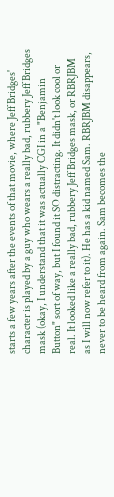starts a few years after the events of that movie, where Jeff Bridges' character is played by a guy who wears a really bad, rubbery Jeff Bridges mask (okay, I understand that it was actually CGI in a "Benjamin Button" sort of way, but I found it SO distracting. It didn't look cool or real. It looked like a really bad, rubbery Jeff Bridges mask, or RBRJBM as I will now refer to it). He has a kid named Sam. RBRJBM disappears, never to be heard from again. Sam becomes the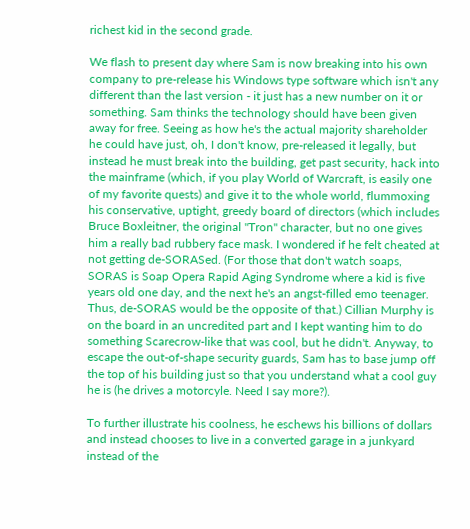richest kid in the second grade.

We flash to present day where Sam is now breaking into his own company to pre-release his Windows type software which isn't any different than the last version - it just has a new number on it or something. Sam thinks the technology should have been given away for free. Seeing as how he's the actual majority shareholder he could have just, oh, I don't know, pre-released it legally, but instead he must break into the building, get past security, hack into the mainframe (which, if you play World of Warcraft, is easily one of my favorite quests) and give it to the whole world, flummoxing his conservative, uptight, greedy board of directors (which includes Bruce Boxleitner, the original "Tron" character, but no one gives him a really bad rubbery face mask. I wondered if he felt cheated at not getting de-SORASed. (For those that don't watch soaps, SORAS is Soap Opera Rapid Aging Syndrome where a kid is five years old one day, and the next he's an angst-filled emo teenager. Thus, de-SORAS would be the opposite of that.) Cillian Murphy is on the board in an uncredited part and I kept wanting him to do something Scarecrow-like that was cool, but he didn't. Anyway, to escape the out-of-shape security guards, Sam has to base jump off the top of his building just so that you understand what a cool guy he is (he drives a motorcyle. Need I say more?).

To further illustrate his coolness, he eschews his billions of dollars and instead chooses to live in a converted garage in a junkyard instead of the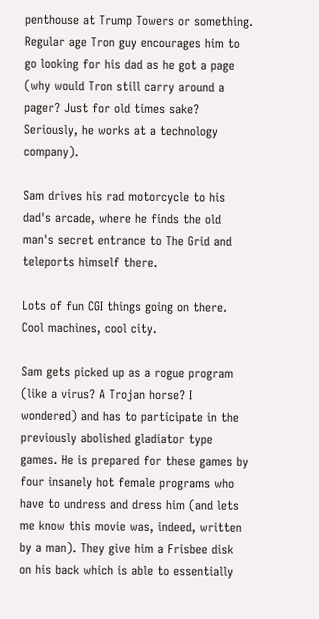penthouse at Trump Towers or something. Regular age Tron guy encourages him to go looking for his dad as he got a page (why would Tron still carry around a pager? Just for old times sake? Seriously, he works at a technology company).

Sam drives his rad motorcycle to his dad's arcade, where he finds the old man's secret entrance to The Grid and teleports himself there.

Lots of fun CGI things going on there. Cool machines, cool city.

Sam gets picked up as a rogue program (like a virus? A Trojan horse? I wondered) and has to participate in the previously abolished gladiator type games. He is prepared for these games by four insanely hot female programs who have to undress and dress him (and lets me know this movie was, indeed, written by a man). They give him a Frisbee disk on his back which is able to essentially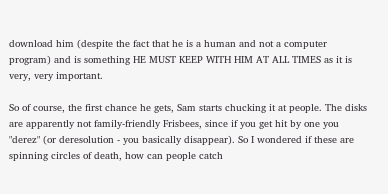download him (despite the fact that he is a human and not a computer program) and is something HE MUST KEEP WITH HIM AT ALL TIMES as it is very, very important.

So of course, the first chance he gets, Sam starts chucking it at people. The disks are apparently not family-friendly Frisbees, since if you get hit by one you "derez" (or deresolution - you basically disappear). So I wondered if these are spinning circles of death, how can people catch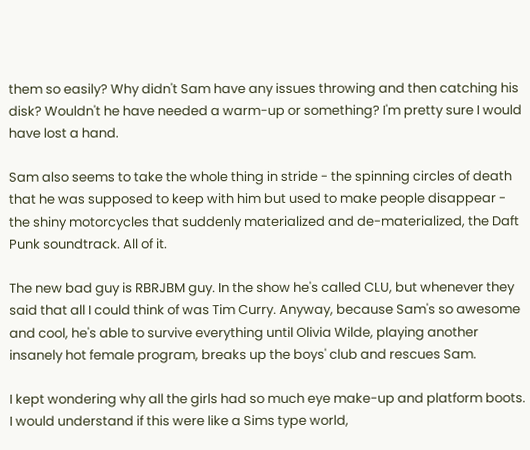them so easily? Why didn't Sam have any issues throwing and then catching his disk? Wouldn't he have needed a warm-up or something? I'm pretty sure I would have lost a hand.

Sam also seems to take the whole thing in stride - the spinning circles of death that he was supposed to keep with him but used to make people disappear - the shiny motorcycles that suddenly materialized and de-materialized, the Daft Punk soundtrack. All of it.

The new bad guy is RBRJBM guy. In the show he's called CLU, but whenever they said that all I could think of was Tim Curry. Anyway, because Sam's so awesome and cool, he's able to survive everything until Olivia Wilde, playing another insanely hot female program, breaks up the boys' club and rescues Sam.

I kept wondering why all the girls had so much eye make-up and platform boots. I would understand if this were like a Sims type world,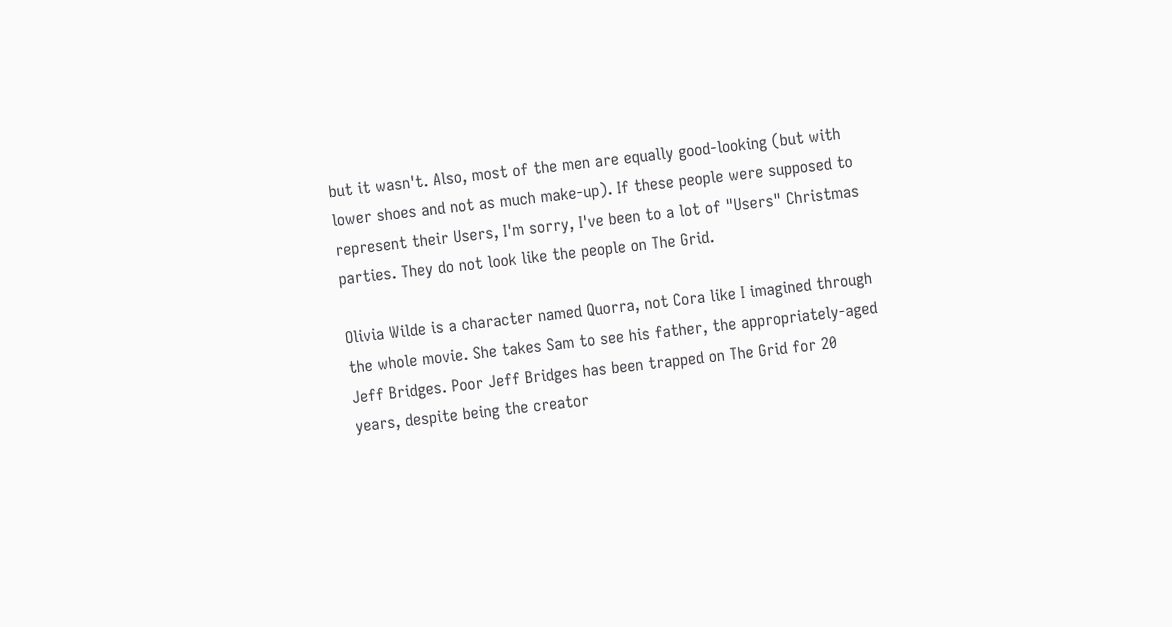but it wasn't. Also, most of the men are equally good-looking (but with lower shoes and not as much make-up). If these people were supposed to represent their Users, I'm sorry, I've been to a lot of "Users" Christmas parties. They do not look like the people on The Grid.

Olivia Wilde is a character named Quorra, not Cora like I imagined through the whole movie. She takes Sam to see his father, the appropriately-aged Jeff Bridges. Poor Jeff Bridges has been trapped on The Grid for 20 years, despite being the creator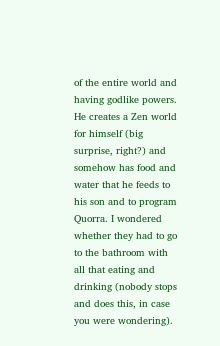of the entire world and having godlike powers. He creates a Zen world for himself (big surprise, right?) and somehow has food and water that he feeds to his son and to program Quorra. I wondered whether they had to go to the bathroom with all that eating and drinking (nobody stops and does this, in case you were wondering).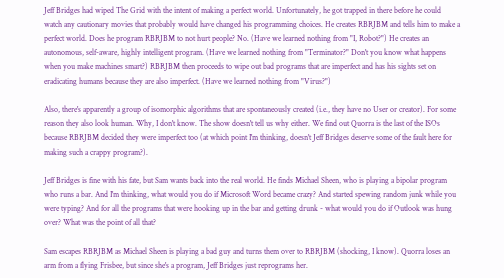Jeff Bridges had wiped The Grid with the intent of making a perfect world. Unfortunately, he got trapped in there before he could watch any cautionary movies that probably would have changed his programming choices. He creates RBRJBM and tells him to make a perfect world. Does he program RBRJBM to not hurt people? No. (Have we learned nothing from "I, Robot?") He creates an autonomous, self-aware, highly intelligent program. (Have we learned nothing from "Terminator?" Don't you know what happens when you make machines smart?) RBRJBM then proceeds to wipe out bad programs that are imperfect and has his sights set on eradicating humans because they are also imperfect. (Have we learned nothing from "Virus?")

Also, there's apparently a group of isomorphic algorithms that are spontaneously created (i.e., they have no User or creator). For some reason they also look human. Why, I don't know. The show doesn't tell us why either. We find out Quorra is the last of the ISOs because RBRJBM decided they were imperfect too (at which point I'm thinking, doesn't Jeff Bridges deserve some of the fault here for making such a crappy program?).

Jeff Bridges is fine with his fate, but Sam wants back into the real world. He finds Michael Sheen, who is playing a bipolar program who runs a bar. And I'm thinking, what would you do if Microsoft Word became crazy? And started spewing random junk while you were typing? And for all the programs that were hooking up in the bar and getting drunk - what would you do if Outlook was hung over? What was the point of all that?

Sam escapes RBRJBM as Michael Sheen is playing a bad guy and turns them over to RBRJBM (shocking, I know). Quorra loses an arm from a flying Frisbee, but since she's a program, Jeff Bridges just reprograms her.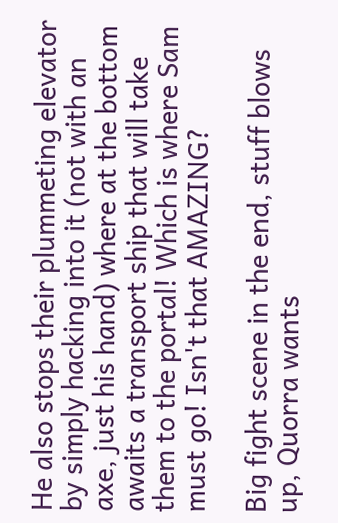He also stops their plummeting elevator by simply hacking into it (not with an axe, just his hand) where at the bottom awaits a transport ship that will take them to the portal! Which is where Sam must go! Isn't that AMAZING?

Big fight scene in the end, stuff blows up, Quorra wants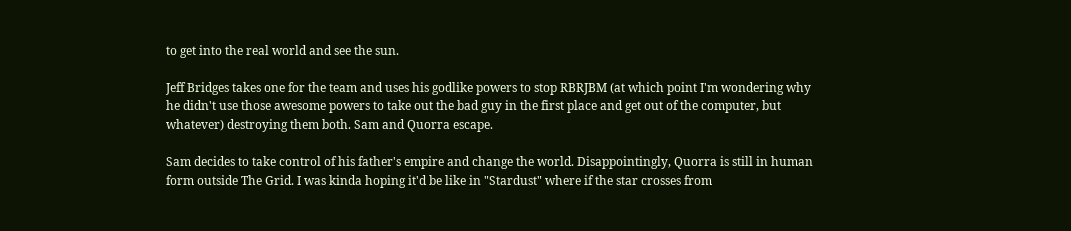to get into the real world and see the sun.

Jeff Bridges takes one for the team and uses his godlike powers to stop RBRJBM (at which point I'm wondering why he didn't use those awesome powers to take out the bad guy in the first place and get out of the computer, but whatever) destroying them both. Sam and Quorra escape.

Sam decides to take control of his father's empire and change the world. Disappointingly, Quorra is still in human form outside The Grid. I was kinda hoping it'd be like in "Stardust" where if the star crosses from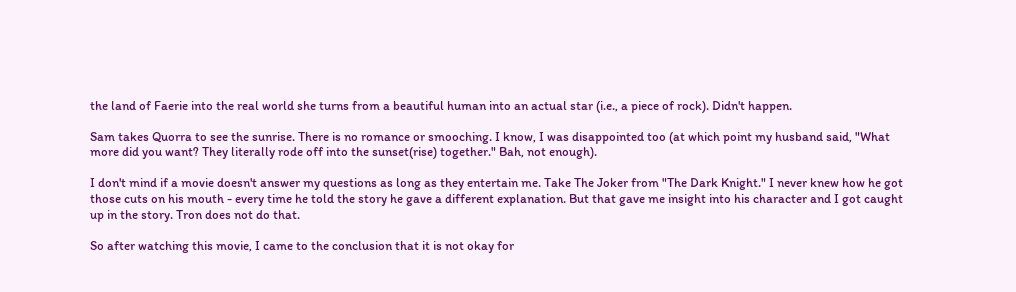the land of Faerie into the real world she turns from a beautiful human into an actual star (i.e., a piece of rock). Didn't happen.

Sam takes Quorra to see the sunrise. There is no romance or smooching. I know, I was disappointed too (at which point my husband said, "What more did you want? They literally rode off into the sunset(rise) together." Bah, not enough).

I don't mind if a movie doesn't answer my questions as long as they entertain me. Take The Joker from "The Dark Knight." I never knew how he got those cuts on his mouth - every time he told the story he gave a different explanation. But that gave me insight into his character and I got caught up in the story. Tron does not do that.

So after watching this movie, I came to the conclusion that it is not okay for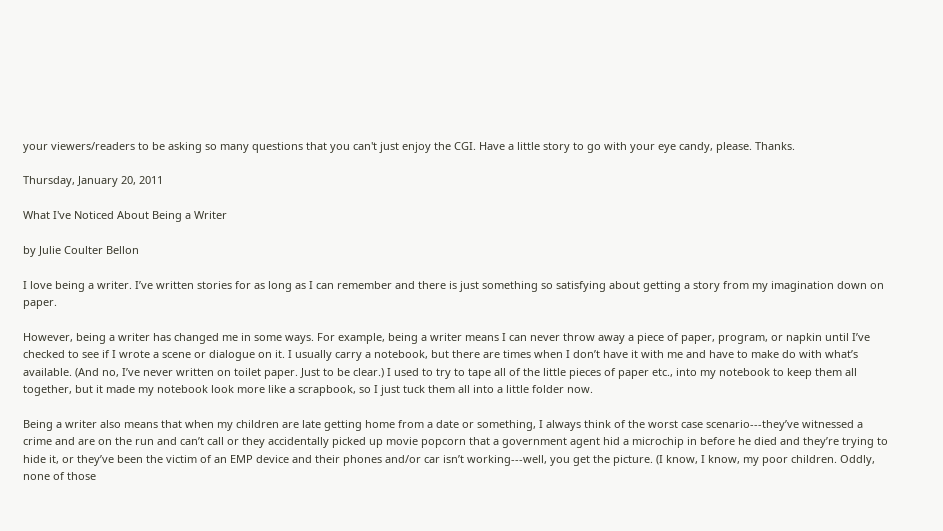your viewers/readers to be asking so many questions that you can't just enjoy the CGI. Have a little story to go with your eye candy, please. Thanks.

Thursday, January 20, 2011

What I've Noticed About Being a Writer

by Julie Coulter Bellon

I love being a writer. I’ve written stories for as long as I can remember and there is just something so satisfying about getting a story from my imagination down on paper.

However, being a writer has changed me in some ways. For example, being a writer means I can never throw away a piece of paper, program, or napkin until I’ve checked to see if I wrote a scene or dialogue on it. I usually carry a notebook, but there are times when I don’t have it with me and have to make do with what’s available. (And no, I’ve never written on toilet paper. Just to be clear.) I used to try to tape all of the little pieces of paper etc., into my notebook to keep them all together, but it made my notebook look more like a scrapbook, so I just tuck them all into a little folder now.

Being a writer also means that when my children are late getting home from a date or something, I always think of the worst case scenario---they’ve witnessed a crime and are on the run and can’t call or they accidentally picked up movie popcorn that a government agent hid a microchip in before he died and they’re trying to hide it, or they’ve been the victim of an EMP device and their phones and/or car isn’t working---well, you get the picture. (I know, I know, my poor children. Oddly, none of those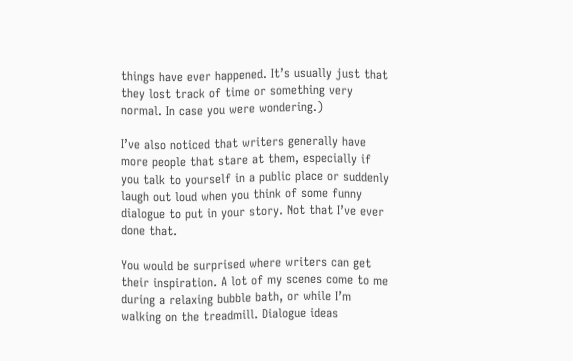things have ever happened. It’s usually just that they lost track of time or something very normal. In case you were wondering.)

I’ve also noticed that writers generally have more people that stare at them, especially if you talk to yourself in a public place or suddenly laugh out loud when you think of some funny dialogue to put in your story. Not that I’ve ever done that.

You would be surprised where writers can get their inspiration. A lot of my scenes come to me during a relaxing bubble bath, or while I’m walking on the treadmill. Dialogue ideas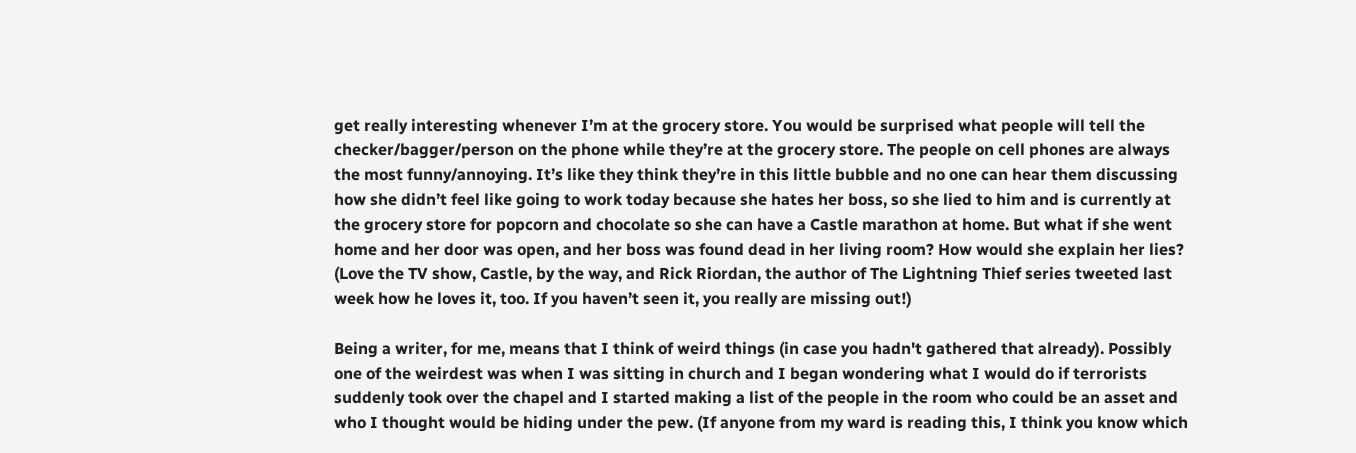get really interesting whenever I’m at the grocery store. You would be surprised what people will tell the checker/bagger/person on the phone while they’re at the grocery store. The people on cell phones are always the most funny/annoying. It’s like they think they’re in this little bubble and no one can hear them discussing how she didn’t feel like going to work today because she hates her boss, so she lied to him and is currently at the grocery store for popcorn and chocolate so she can have a Castle marathon at home. But what if she went home and her door was open, and her boss was found dead in her living room? How would she explain her lies? (Love the TV show, Castle, by the way, and Rick Riordan, the author of The Lightning Thief series tweeted last week how he loves it, too. If you haven’t seen it, you really are missing out!)

Being a writer, for me, means that I think of weird things (in case you hadn't gathered that already). Possibly one of the weirdest was when I was sitting in church and I began wondering what I would do if terrorists suddenly took over the chapel and I started making a list of the people in the room who could be an asset and who I thought would be hiding under the pew. (If anyone from my ward is reading this, I think you know which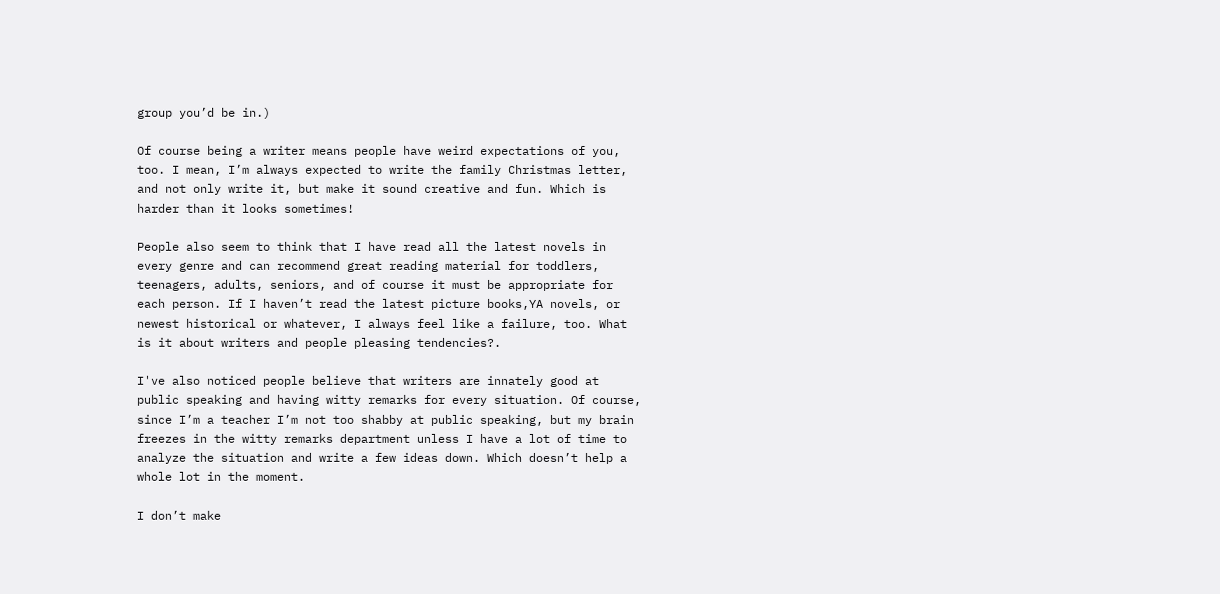group you’d be in.)

Of course being a writer means people have weird expectations of you, too. I mean, I’m always expected to write the family Christmas letter, and not only write it, but make it sound creative and fun. Which is harder than it looks sometimes!

People also seem to think that I have read all the latest novels in every genre and can recommend great reading material for toddlers, teenagers, adults, seniors, and of course it must be appropriate for each person. If I haven’t read the latest picture books,YA novels, or newest historical or whatever, I always feel like a failure, too. What is it about writers and people pleasing tendencies?.

I've also noticed people believe that writers are innately good at public speaking and having witty remarks for every situation. Of course, since I’m a teacher I’m not too shabby at public speaking, but my brain freezes in the witty remarks department unless I have a lot of time to analyze the situation and write a few ideas down. Which doesn’t help a whole lot in the moment.

I don’t make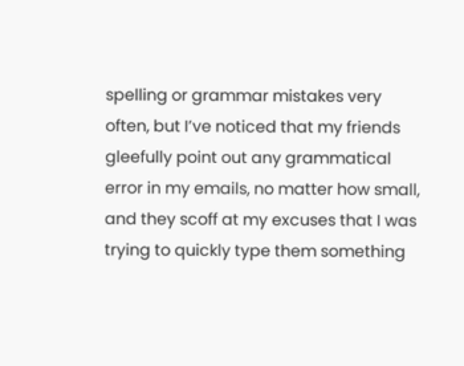spelling or grammar mistakes very often, but I’ve noticed that my friends gleefully point out any grammatical error in my emails, no matter how small, and they scoff at my excuses that I was trying to quickly type them something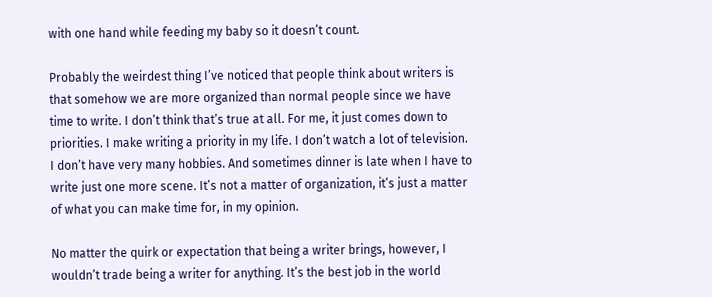with one hand while feeding my baby so it doesn’t count.

Probably the weirdest thing I’ve noticed that people think about writers is that somehow we are more organized than normal people since we have time to write. I don’t think that’s true at all. For me, it just comes down to priorities. I make writing a priority in my life. I don’t watch a lot of television. I don’t have very many hobbies. And sometimes dinner is late when I have to write just one more scene. It’s not a matter of organization, it’s just a matter of what you can make time for, in my opinion.

No matter the quirk or expectation that being a writer brings, however, I wouldn’t trade being a writer for anything. It’s the best job in the world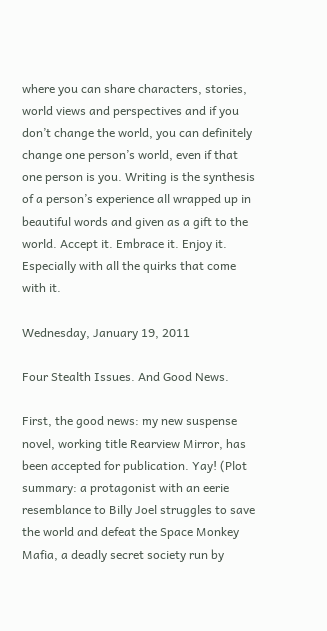where you can share characters, stories, world views and perspectives and if you don’t change the world, you can definitely change one person’s world, even if that one person is you. Writing is the synthesis of a person’s experience all wrapped up in beautiful words and given as a gift to the world. Accept it. Embrace it. Enjoy it. Especially with all the quirks that come with it.

Wednesday, January 19, 2011

Four Stealth Issues. And Good News.

First, the good news: my new suspense novel, working title Rearview Mirror, has been accepted for publication. Yay! (Plot summary: a protagonist with an eerie resemblance to Billy Joel struggles to save the world and defeat the Space Monkey Mafia, a deadly secret society run by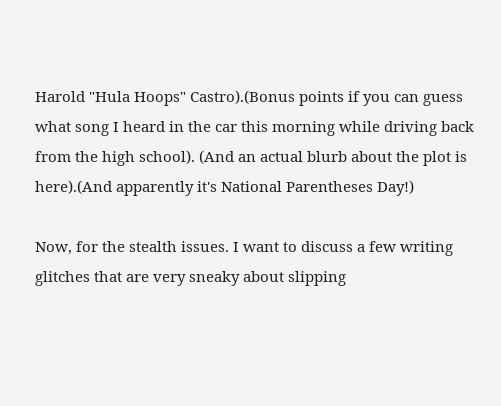Harold "Hula Hoops" Castro).(Bonus points if you can guess what song I heard in the car this morning while driving back from the high school). (And an actual blurb about the plot is here).(And apparently it's National Parentheses Day!)

Now, for the stealth issues. I want to discuss a few writing glitches that are very sneaky about slipping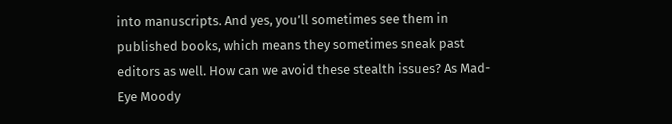into manuscripts. And yes, you’ll sometimes see them in published books, which means they sometimes sneak past editors as well. How can we avoid these stealth issues? As Mad-Eye Moody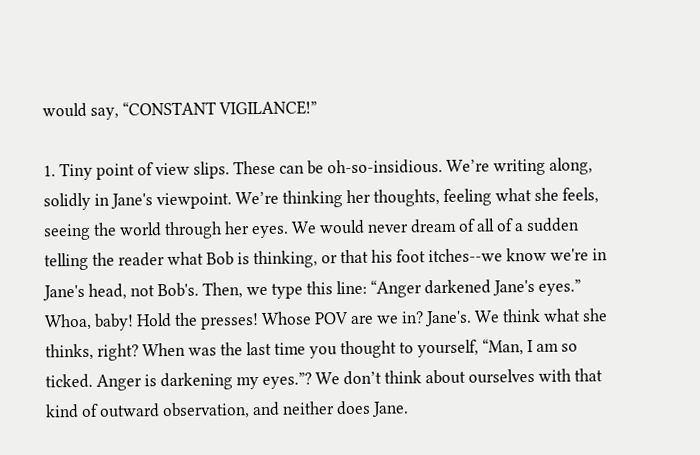would say, “CONSTANT VIGILANCE!”

1. Tiny point of view slips. These can be oh-so-insidious. We’re writing along, solidly in Jane's viewpoint. We’re thinking her thoughts, feeling what she feels, seeing the world through her eyes. We would never dream of all of a sudden telling the reader what Bob is thinking, or that his foot itches--we know we're in Jane's head, not Bob's. Then, we type this line: “Anger darkened Jane's eyes.” Whoa, baby! Hold the presses! Whose POV are we in? Jane's. We think what she thinks, right? When was the last time you thought to yourself, “Man, I am so ticked. Anger is darkening my eyes.”? We don’t think about ourselves with that kind of outward observation, and neither does Jane.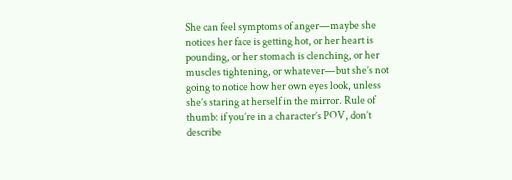She can feel symptoms of anger—maybe she notices her face is getting hot, or her heart is pounding, or her stomach is clenching, or her muscles tightening, or whatever—but she’s not going to notice how her own eyes look, unless she’s staring at herself in the mirror. Rule of thumb: if you’re in a character’s POV, don’t describe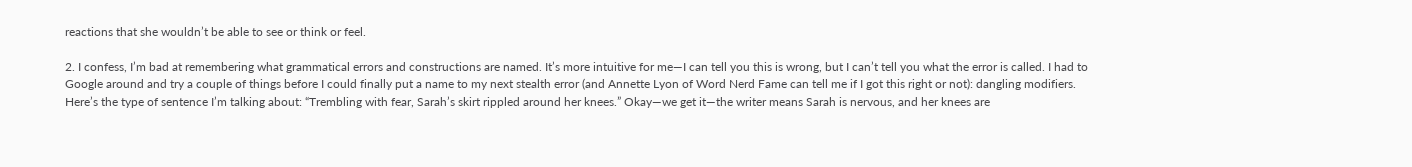reactions that she wouldn’t be able to see or think or feel.

2. I confess, I’m bad at remembering what grammatical errors and constructions are named. It’s more intuitive for me—I can tell you this is wrong, but I can’t tell you what the error is called. I had to Google around and try a couple of things before I could finally put a name to my next stealth error (and Annette Lyon of Word Nerd Fame can tell me if I got this right or not): dangling modifiers. Here’s the type of sentence I’m talking about: “Trembling with fear, Sarah’s skirt rippled around her knees.” Okay—we get it—the writer means Sarah is nervous, and her knees are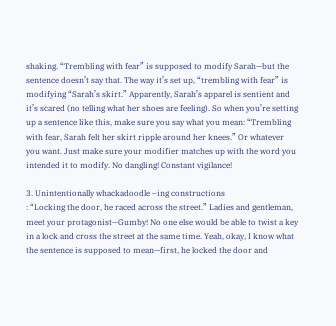shaking. “Trembling with fear” is supposed to modify Sarah—but the sentence doesn’t say that. The way it’s set up, “trembling with fear” is modifying “Sarah’s skirt.” Apparently, Sarah’s apparel is sentient and it’s scared (no telling what her shoes are feeling). So when you’re setting up a sentence like this, make sure you say what you mean: “Trembling with fear, Sarah felt her skirt ripple around her knees.” Or whatever you want. Just make sure your modifier matches up with the word you intended it to modify. No dangling! Constant vigilance!

3. Unintentionally whackadoodle –ing constructions
: “Locking the door, he raced across the street.” Ladies and gentleman, meet your protagonist—Gumby! No one else would be able to twist a key in a lock and cross the street at the same time. Yeah, okay, I know what the sentence is supposed to mean—first, he locked the door and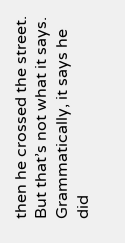then he crossed the street. But that’s not what it says. Grammatically, it says he did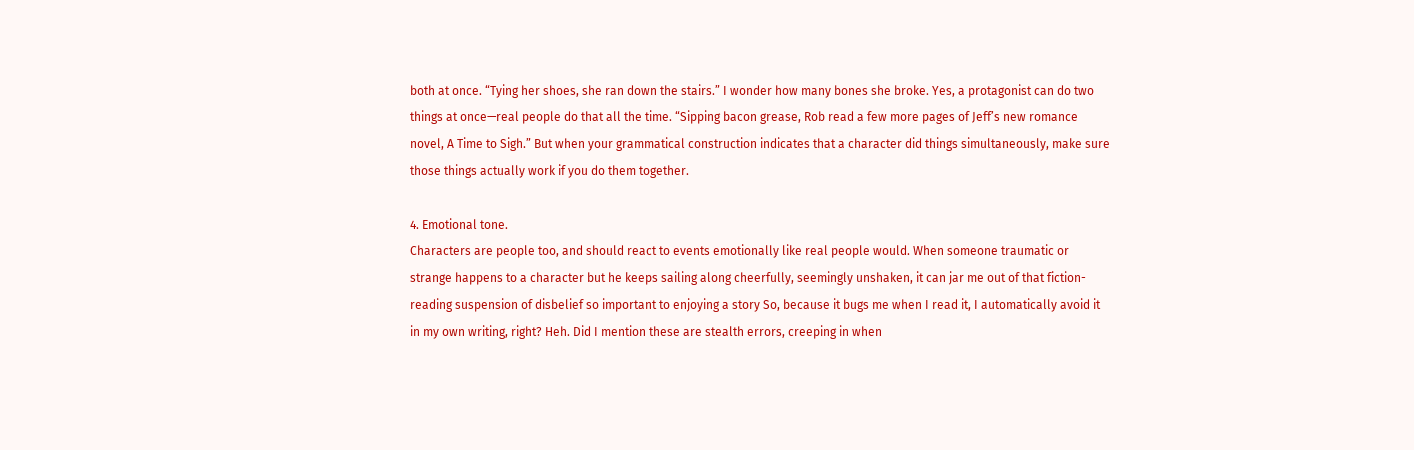both at once. “Tying her shoes, she ran down the stairs.” I wonder how many bones she broke. Yes, a protagonist can do two things at once—real people do that all the time. “Sipping bacon grease, Rob read a few more pages of Jeff’s new romance novel, A Time to Sigh.” But when your grammatical construction indicates that a character did things simultaneously, make sure those things actually work if you do them together.

4. Emotional tone.
Characters are people too, and should react to events emotionally like real people would. When someone traumatic or strange happens to a character but he keeps sailing along cheerfully, seemingly unshaken, it can jar me out of that fiction-reading suspension of disbelief so important to enjoying a story So, because it bugs me when I read it, I automatically avoid it in my own writing, right? Heh. Did I mention these are stealth errors, creeping in when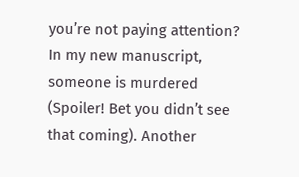you’re not paying attention? In my new manuscript, someone is murdered (Spoiler! Bet you didn’t see that coming). Another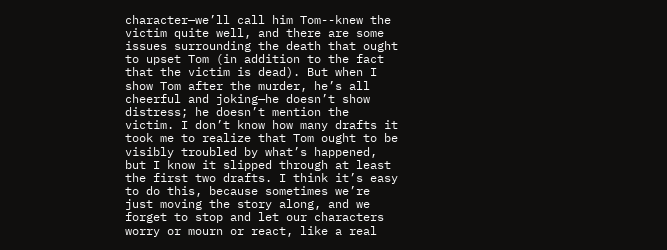character—we’ll call him Tom--knew the victim quite well, and there are some issues surrounding the death that ought to upset Tom (in addition to the fact that the victim is dead). But when I show Tom after the murder, he’s all cheerful and joking—he doesn’t show distress; he doesn’t mention the victim. I don’t know how many drafts it took me to realize that Tom ought to be visibly troubled by what’s happened, but I know it slipped through at least the first two drafts. I think it’s easy to do this, because sometimes we’re just moving the story along, and we forget to stop and let our characters worry or mourn or react, like a real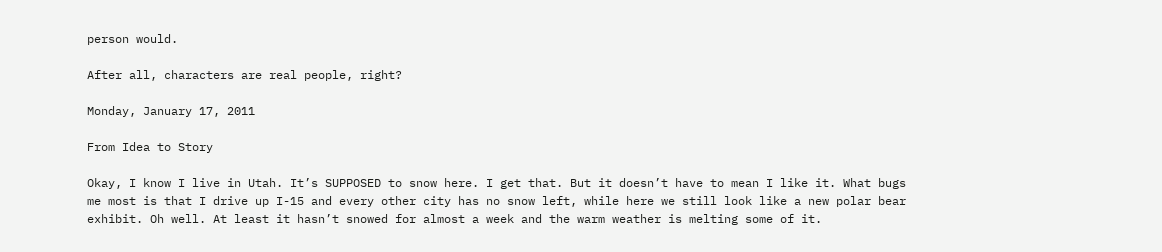person would.

After all, characters are real people, right?

Monday, January 17, 2011

From Idea to Story

Okay, I know I live in Utah. It’s SUPPOSED to snow here. I get that. But it doesn’t have to mean I like it. What bugs me most is that I drive up I-15 and every other city has no snow left, while here we still look like a new polar bear exhibit. Oh well. At least it hasn’t snowed for almost a week and the warm weather is melting some of it.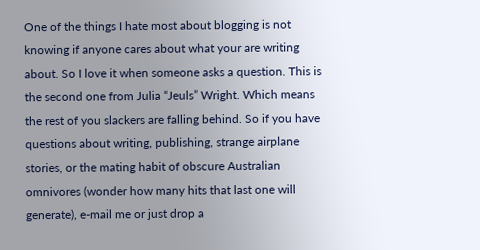One of the things I hate most about blogging is not knowing if anyone cares about what your are writing about. So I love it when someone asks a question. This is the second one from Julia “Jeuls” Wright. Which means the rest of you slackers are falling behind. So if you have questions about writing, publishing, strange airplane stories, or the mating habit of obscure Australian omnivores (wonder how many hits that last one will generate), e-mail me or just drop a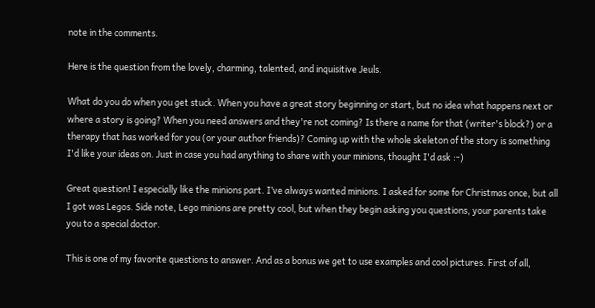note in the comments.

Here is the question from the lovely, charming, talented, and inquisitive Jeuls.

What do you do when you get stuck. When you have a great story beginning or start, but no idea what happens next or where a story is going? When you need answers and they're not coming? Is there a name for that (writer's block?) or a therapy that has worked for you (or your author friends)? Coming up with the whole skeleton of the story is something I'd like your ideas on. Just in case you had anything to share with your minions, thought I'd ask :-)

Great question! I especially like the minions part. I’ve always wanted minions. I asked for some for Christmas once, but all I got was Legos. Side note, Lego minions are pretty cool, but when they begin asking you questions, your parents take you to a special doctor.

This is one of my favorite questions to answer. And as a bonus we get to use examples and cool pictures. First of all,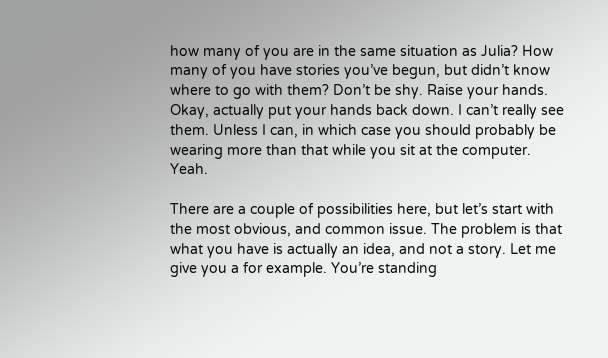how many of you are in the same situation as Julia? How many of you have stories you’ve begun, but didn’t know where to go with them? Don’t be shy. Raise your hands. Okay, actually put your hands back down. I can’t really see them. Unless I can, in which case you should probably be wearing more than that while you sit at the computer. Yeah.

There are a couple of possibilities here, but let’s start with the most obvious, and common issue. The problem is that what you have is actually an idea, and not a story. Let me give you a for example. You’re standing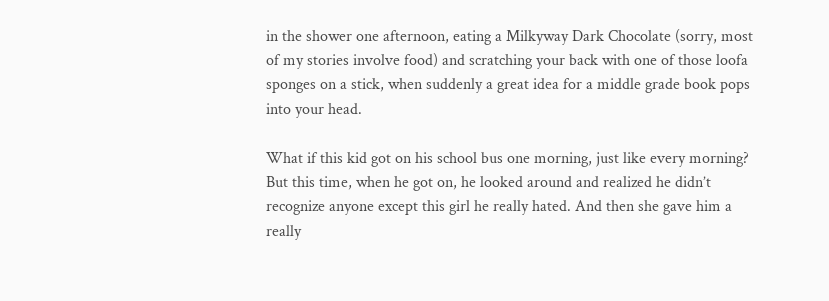in the shower one afternoon, eating a Milkyway Dark Chocolate (sorry, most of my stories involve food) and scratching your back with one of those loofa sponges on a stick, when suddenly a great idea for a middle grade book pops into your head.

What if this kid got on his school bus one morning, just like every morning? But this time, when he got on, he looked around and realized he didn’t recognize anyone except this girl he really hated. And then she gave him a really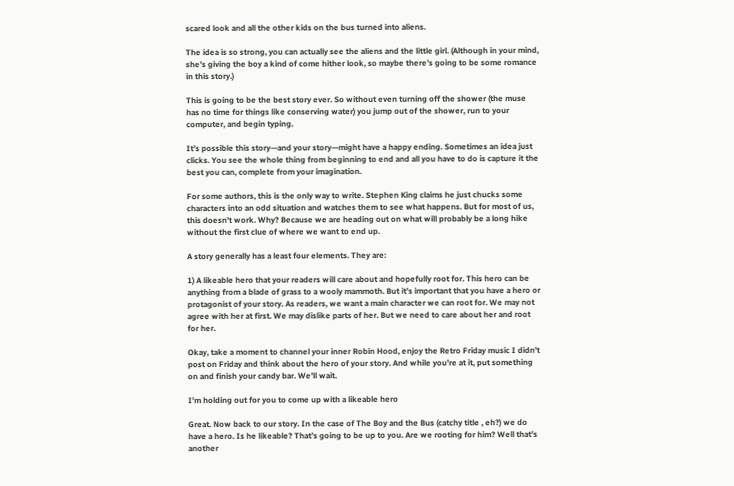scared look and all the other kids on the bus turned into aliens.

The idea is so strong, you can actually see the aliens and the little girl. (Although in your mind, she’s giving the boy a kind of come hither look, so maybe there’s going to be some romance in this story.)

This is going to be the best story ever. So without even turning off the shower (the muse has no time for things like conserving water) you jump out of the shower, run to your computer, and begin typing.

It’s possible this story—and your story—might have a happy ending. Sometimes an idea just clicks. You see the whole thing from beginning to end and all you have to do is capture it the best you can, complete from your imagination.

For some authors, this is the only way to write. Stephen King claims he just chucks some characters into an odd situation and watches them to see what happens. But for most of us, this doesn’t work. Why? Because we are heading out on what will probably be a long hike without the first clue of where we want to end up.

A story generally has a least four elements. They are:

1) A likeable hero that your readers will care about and hopefully root for. This hero can be anything from a blade of grass to a wooly mammoth. But it’s important that you have a hero or protagonist of your story. As readers, we want a main character we can root for. We may not agree with her at first. We may dislike parts of her. But we need to care about her and root for her.

Okay, take a moment to channel your inner Robin Hood, enjoy the Retro Friday music I didn’t post on Friday and think about the hero of your story. And while you’re at it, put something on and finish your candy bar. We’ll wait.

I’m holding out for you to come up with a likeable hero

Great. Now back to our story. In the case of The Boy and the Bus (catchy title , eh?) we do have a hero. Is he likeable? That’s going to be up to you. Are we rooting for him? Well that’s another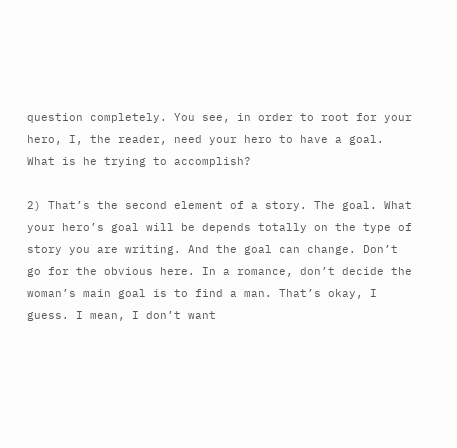question completely. You see, in order to root for your hero, I, the reader, need your hero to have a goal. What is he trying to accomplish?

2) That’s the second element of a story. The goal. What your hero’s goal will be depends totally on the type of story you are writing. And the goal can change. Don’t go for the obvious here. In a romance, don’t decide the woman’s main goal is to find a man. That’s okay, I guess. I mean, I don’t want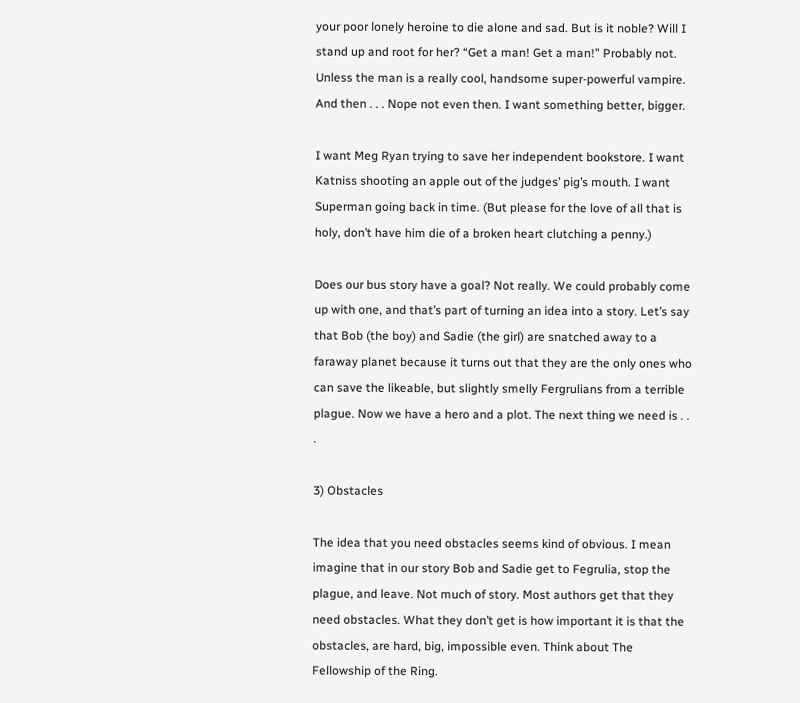your poor lonely heroine to die alone and sad. But is it noble? Will I stand up and root for her? “Get a man! Get a man!” Probably not. Unless the man is a really cool, handsome super-powerful vampire. And then . . . Nope not even then. I want something better, bigger.

I want Meg Ryan trying to save her independent bookstore. I want Katniss shooting an apple out of the judges’ pig’s mouth. I want Superman going back in time. (But please for the love of all that is holy, don’t have him die of a broken heart clutching a penny.)

Does our bus story have a goal? Not really. We could probably come up with one, and that’s part of turning an idea into a story. Let’s say that Bob (the boy) and Sadie (the girl) are snatched away to a faraway planet because it turns out that they are the only ones who can save the likeable, but slightly smelly Fergrulians from a terrible plague. Now we have a hero and a plot. The next thing we need is . . .

3) Obstacles

The idea that you need obstacles seems kind of obvious. I mean imagine that in our story Bob and Sadie get to Fegrulia, stop the plague, and leave. Not much of story. Most authors get that they need obstacles. What they don’t get is how important it is that the obstacles, are hard, big, impossible even. Think about The Fellowship of the Ring.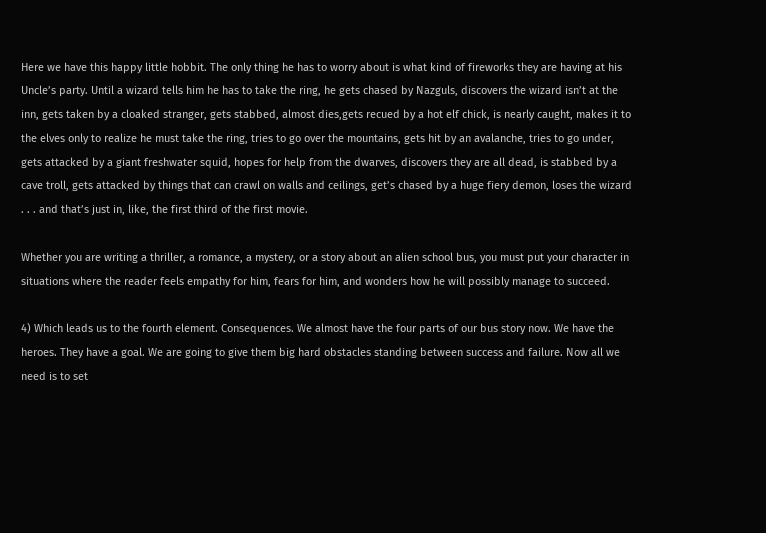Here we have this happy little hobbit. The only thing he has to worry about is what kind of fireworks they are having at his Uncle’s party. Until a wizard tells him he has to take the ring, he gets chased by Nazguls, discovers the wizard isn’t at the inn, gets taken by a cloaked stranger, gets stabbed, almost dies,gets recued by a hot elf chick, is nearly caught, makes it to the elves only to realize he must take the ring, tries to go over the mountains, gets hit by an avalanche, tries to go under, gets attacked by a giant freshwater squid, hopes for help from the dwarves, discovers they are all dead, is stabbed by a cave troll, gets attacked by things that can crawl on walls and ceilings, get’s chased by a huge fiery demon, loses the wizard . . . and that’s just in, like, the first third of the first movie.

Whether you are writing a thriller, a romance, a mystery, or a story about an alien school bus, you must put your character in situations where the reader feels empathy for him, fears for him, and wonders how he will possibly manage to succeed.

4) Which leads us to the fourth element. Consequences. We almost have the four parts of our bus story now. We have the heroes. They have a goal. We are going to give them big hard obstacles standing between success and failure. Now all we need is to set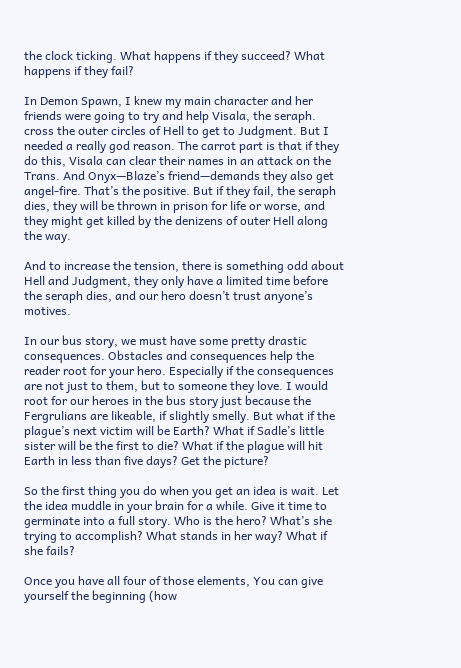the clock ticking. What happens if they succeed? What happens if they fail?

In Demon Spawn, I knew my main character and her friends were going to try and help Visala, the seraph. cross the outer circles of Hell to get to Judgment. But I needed a really god reason. The carrot part is that if they do this, Visala can clear their names in an attack on the Trans. And Onyx—Blaze’s friend—demands they also get angel-fire. That’s the positive. But if they fail, the seraph dies, they will be thrown in prison for life or worse, and they might get killed by the denizens of outer Hell along the way.

And to increase the tension, there is something odd about Hell and Judgment, they only have a limited time before the seraph dies, and our hero doesn’t trust anyone’s motives.

In our bus story, we must have some pretty drastic consequences. Obstacles and consequences help the reader root for your hero. Especially if the consequences are not just to them, but to someone they love. I would root for our heroes in the bus story just because the Fergrulians are likeable, if slightly smelly. But what if the plague’s next victim will be Earth? What if Sadle’s little sister will be the first to die? What if the plague will hit Earth in less than five days? Get the picture?

So the first thing you do when you get an idea is wait. Let the idea muddle in your brain for a while. Give it time to germinate into a full story. Who is the hero? What’s she trying to accomplish? What stands in her way? What if she fails?

Once you have all four of those elements, You can give yourself the beginning (how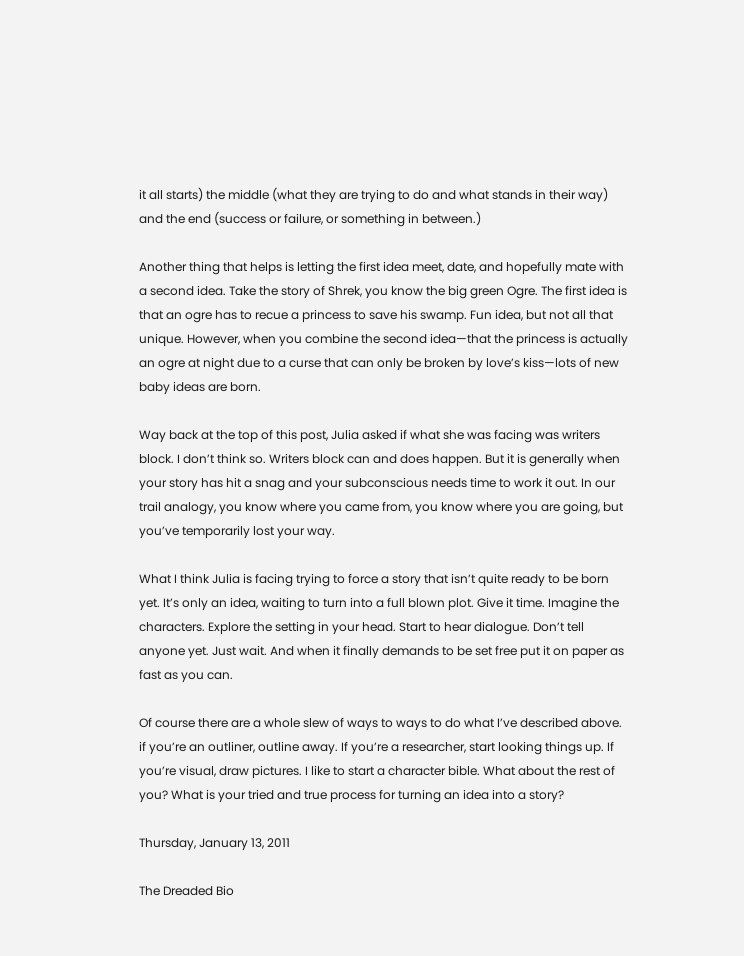it all starts) the middle (what they are trying to do and what stands in their way) and the end (success or failure, or something in between.)

Another thing that helps is letting the first idea meet, date, and hopefully mate with a second idea. Take the story of Shrek, you know the big green Ogre. The first idea is that an ogre has to recue a princess to save his swamp. Fun idea, but not all that unique. However, when you combine the second idea—that the princess is actually an ogre at night due to a curse that can only be broken by love’s kiss—lots of new baby ideas are born.

Way back at the top of this post, Julia asked if what she was facing was writers block. I don’t think so. Writers block can and does happen. But it is generally when your story has hit a snag and your subconscious needs time to work it out. In our trail analogy, you know where you came from, you know where you are going, but you’ve temporarily lost your way.

What I think Julia is facing trying to force a story that isn’t quite ready to be born yet. It’s only an idea, waiting to turn into a full blown plot. Give it time. Imagine the characters. Explore the setting in your head. Start to hear dialogue. Don’t tell anyone yet. Just wait. And when it finally demands to be set free put it on paper as fast as you can.

Of course there are a whole slew of ways to ways to do what I’ve described above. if you’re an outliner, outline away. If you’re a researcher, start looking things up. If you’re visual, draw pictures. I like to start a character bible. What about the rest of you? What is your tried and true process for turning an idea into a story?

Thursday, January 13, 2011

The Dreaded Bio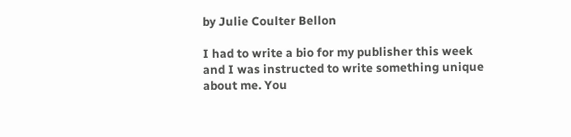by Julie Coulter Bellon

I had to write a bio for my publisher this week and I was instructed to write something unique about me. You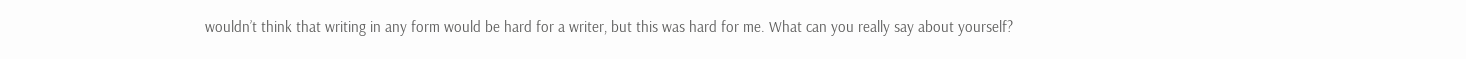wouldn’t think that writing in any form would be hard for a writer, but this was hard for me. What can you really say about yourself?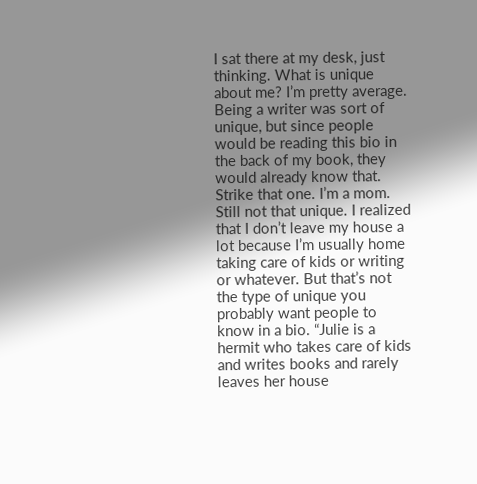I sat there at my desk, just thinking. What is unique about me? I’m pretty average. Being a writer was sort of unique, but since people would be reading this bio in the back of my book, they would already know that. Strike that one. I’m a mom. Still not that unique. I realized that I don’t leave my house a lot because I’m usually home taking care of kids or writing or whatever. But that’s not the type of unique you probably want people to know in a bio. “Julie is a hermit who takes care of kids and writes books and rarely leaves her house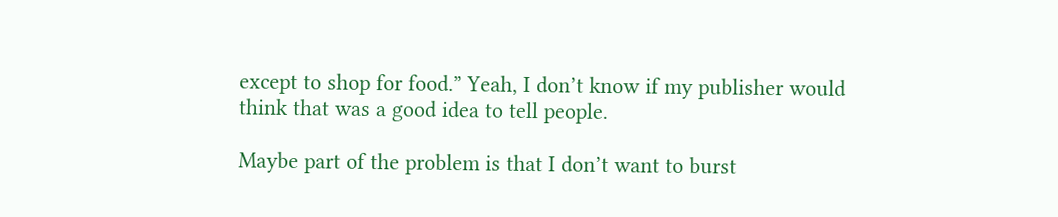except to shop for food.” Yeah, I don’t know if my publisher would think that was a good idea to tell people.

Maybe part of the problem is that I don’t want to burst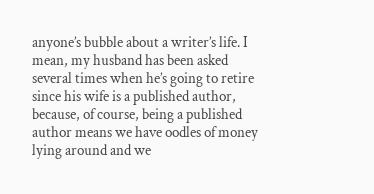anyone’s bubble about a writer’s life. I mean, my husband has been asked several times when he’s going to retire since his wife is a published author, because, of course, being a published author means we have oodles of money lying around and we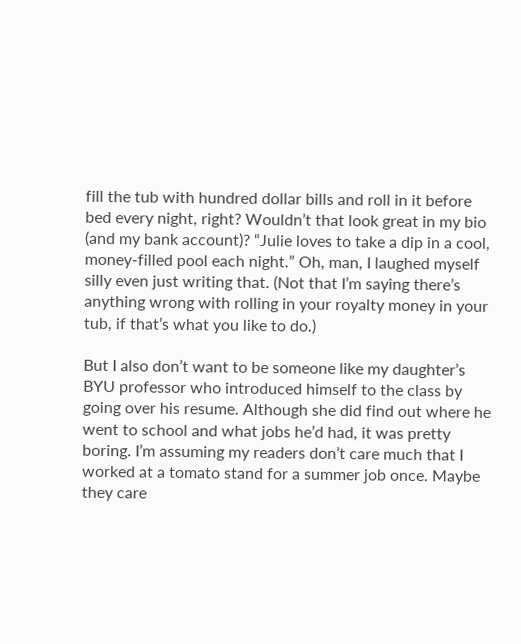fill the tub with hundred dollar bills and roll in it before bed every night, right? Wouldn’t that look great in my bio (and my bank account)? “Julie loves to take a dip in a cool, money-filled pool each night.” Oh, man, I laughed myself silly even just writing that. (Not that I’m saying there’s anything wrong with rolling in your royalty money in your tub, if that’s what you like to do.)

But I also don’t want to be someone like my daughter’s BYU professor who introduced himself to the class by going over his resume. Although she did find out where he went to school and what jobs he’d had, it was pretty boring. I’m assuming my readers don’t care much that I worked at a tomato stand for a summer job once. Maybe they care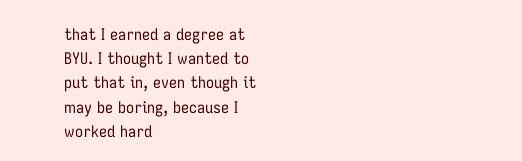that I earned a degree at BYU. I thought I wanted to put that in, even though it may be boring, because I worked hard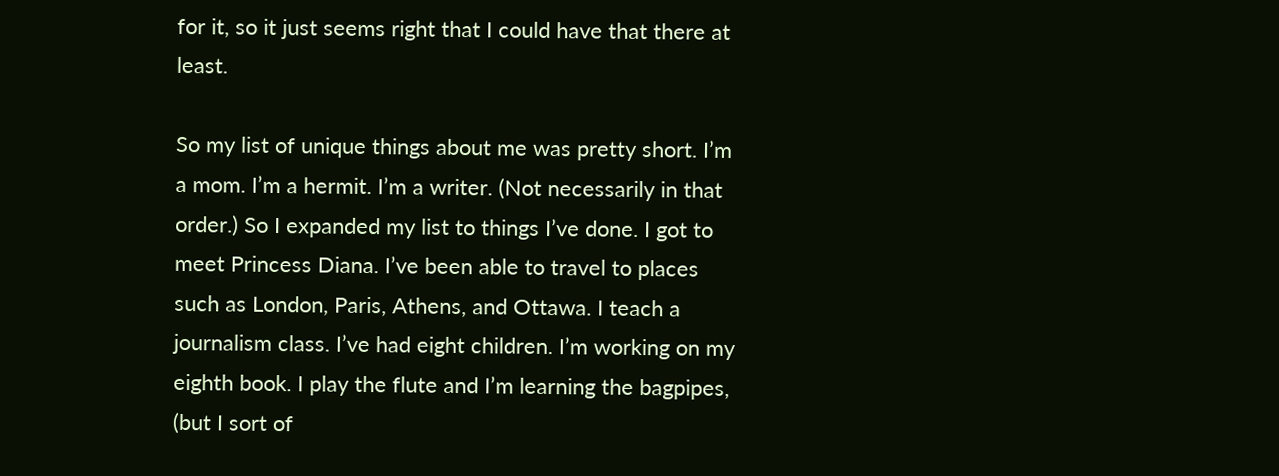for it, so it just seems right that I could have that there at least.

So my list of unique things about me was pretty short. I’m a mom. I’m a hermit. I’m a writer. (Not necessarily in that order.) So I expanded my list to things I’ve done. I got to meet Princess Diana. I’ve been able to travel to places such as London, Paris, Athens, and Ottawa. I teach a journalism class. I’ve had eight children. I’m working on my eighth book. I play the flute and I’m learning the bagpipes, (but I sort of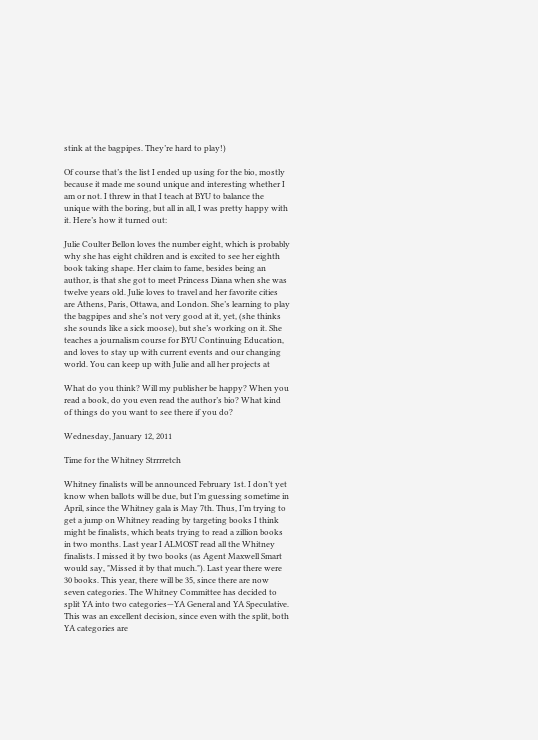stink at the bagpipes. They’re hard to play!)

Of course that’s the list I ended up using for the bio, mostly because it made me sound unique and interesting whether I am or not. I threw in that I teach at BYU to balance the unique with the boring, but all in all, I was pretty happy with it. Here’s how it turned out:

Julie Coulter Bellon loves the number eight, which is probably why she has eight children and is excited to see her eighth book taking shape. Her claim to fame, besides being an author, is that she got to meet Princess Diana when she was twelve years old. Julie loves to travel and her favorite cities are Athens, Paris, Ottawa, and London. She’s learning to play the bagpipes and she’s not very good at it, yet, (she thinks she sounds like a sick moose), but she’s working on it. She teaches a journalism course for BYU Continuing Education, and loves to stay up with current events and our changing world. You can keep up with Julie and all her projects at

What do you think? Will my publisher be happy? When you read a book, do you even read the author’s bio? What kind of things do you want to see there if you do?

Wednesday, January 12, 2011

Time for the Whitney Strrrretch

Whitney finalists will be announced February 1st. I don’t yet know when ballots will be due, but I’m guessing sometime in April, since the Whitney gala is May 7th. Thus, I’m trying to get a jump on Whitney reading by targeting books I think might be finalists, which beats trying to read a zillion books in two months. Last year I ALMOST read all the Whitney finalists. I missed it by two books (as Agent Maxwell Smart would say, "Missed it by that much."). Last year there were 30 books. This year, there will be 35, since there are now seven categories. The Whitney Committee has decided to split YA into two categories—YA General and YA Speculative. This was an excellent decision, since even with the split, both YA categories are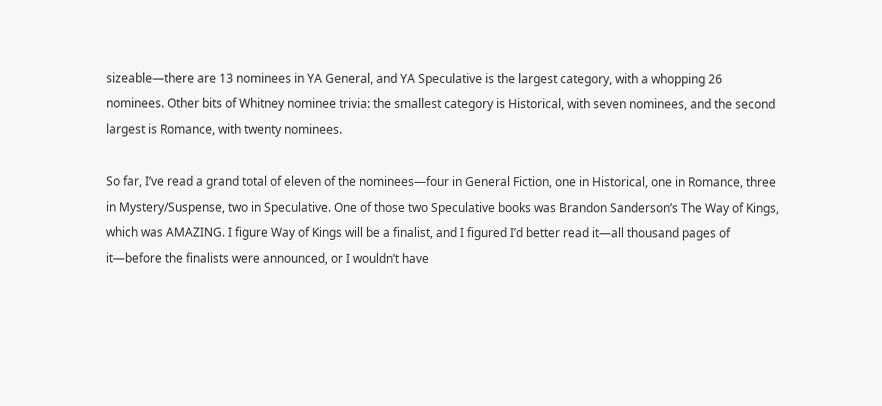sizeable—there are 13 nominees in YA General, and YA Speculative is the largest category, with a whopping 26 nominees. Other bits of Whitney nominee trivia: the smallest category is Historical, with seven nominees, and the second largest is Romance, with twenty nominees.

So far, I’ve read a grand total of eleven of the nominees—four in General Fiction, one in Historical, one in Romance, three in Mystery/Suspense, two in Speculative. One of those two Speculative books was Brandon Sanderson’s The Way of Kings, which was AMAZING. I figure Way of Kings will be a finalist, and I figured I’d better read it—all thousand pages of it—before the finalists were announced, or I wouldn’t have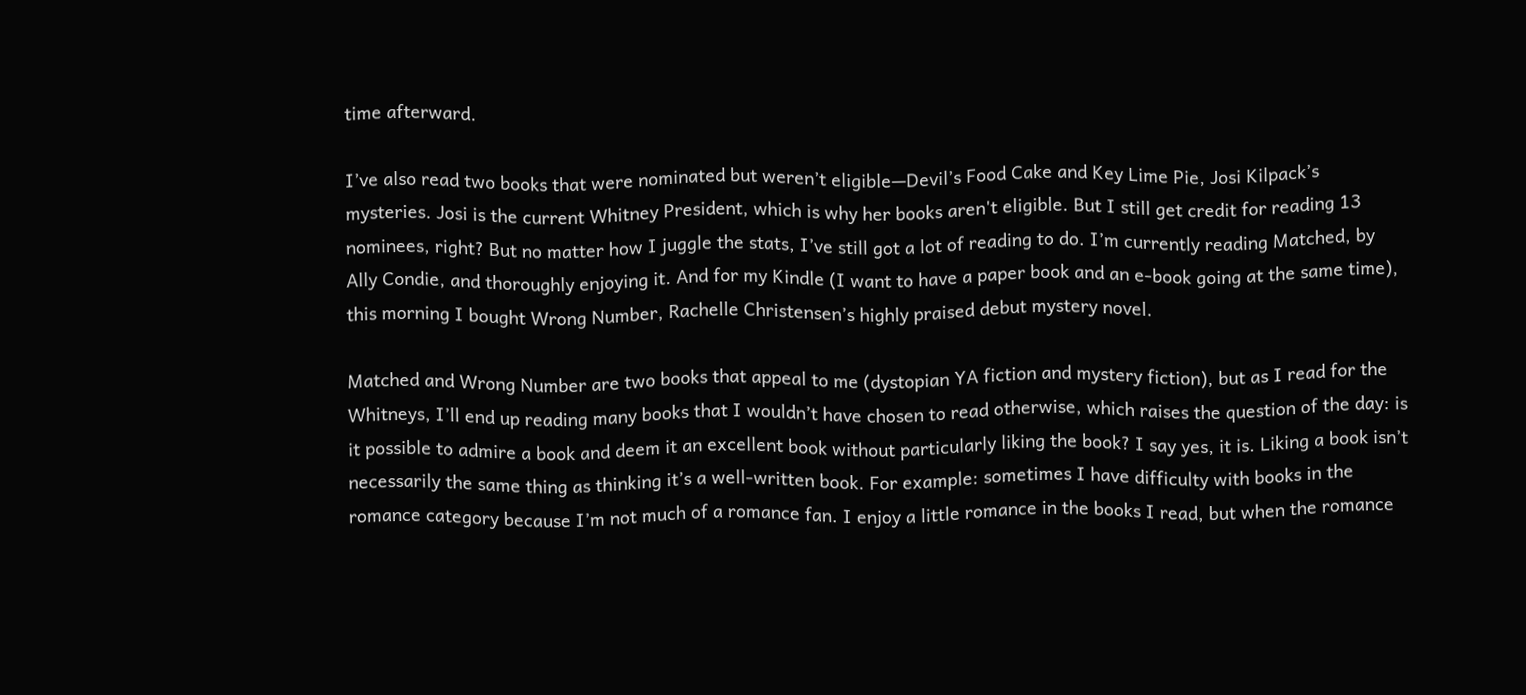time afterward.

I’ve also read two books that were nominated but weren’t eligible—Devil’s Food Cake and Key Lime Pie, Josi Kilpack’s mysteries. Josi is the current Whitney President, which is why her books aren't eligible. But I still get credit for reading 13 nominees, right? But no matter how I juggle the stats, I’ve still got a lot of reading to do. I’m currently reading Matched, by Ally Condie, and thoroughly enjoying it. And for my Kindle (I want to have a paper book and an e-book going at the same time), this morning I bought Wrong Number, Rachelle Christensen’s highly praised debut mystery novel.

Matched and Wrong Number are two books that appeal to me (dystopian YA fiction and mystery fiction), but as I read for the Whitneys, I’ll end up reading many books that I wouldn’t have chosen to read otherwise, which raises the question of the day: is it possible to admire a book and deem it an excellent book without particularly liking the book? I say yes, it is. Liking a book isn’t necessarily the same thing as thinking it’s a well-written book. For example: sometimes I have difficulty with books in the romance category because I’m not much of a romance fan. I enjoy a little romance in the books I read, but when the romance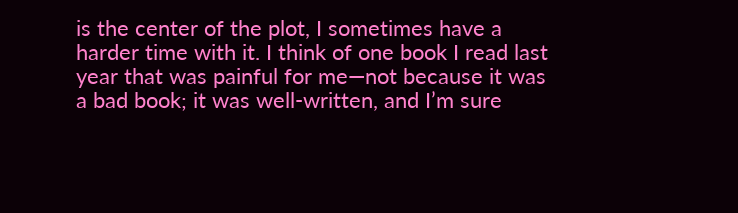is the center of the plot, I sometimes have a harder time with it. I think of one book I read last year that was painful for me—not because it was a bad book; it was well-written, and I’m sure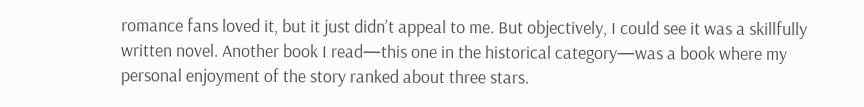romance fans loved it, but it just didn’t appeal to me. But objectively, I could see it was a skillfully written novel. Another book I read—this one in the historical category—was a book where my personal enjoyment of the story ranked about three stars.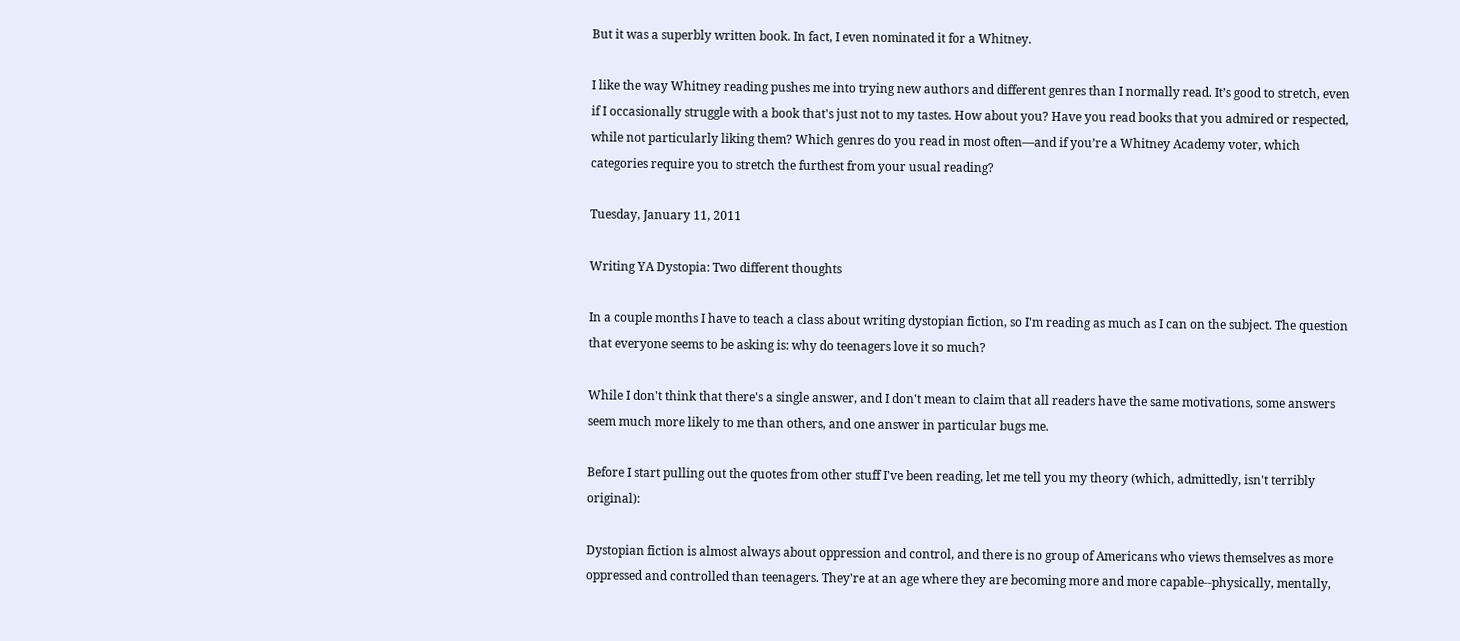But it was a superbly written book. In fact, I even nominated it for a Whitney.

I like the way Whitney reading pushes me into trying new authors and different genres than I normally read. It’s good to stretch, even if I occasionally struggle with a book that's just not to my tastes. How about you? Have you read books that you admired or respected, while not particularly liking them? Which genres do you read in most often—and if you’re a Whitney Academy voter, which categories require you to stretch the furthest from your usual reading?

Tuesday, January 11, 2011

Writing YA Dystopia: Two different thoughts

In a couple months I have to teach a class about writing dystopian fiction, so I'm reading as much as I can on the subject. The question that everyone seems to be asking is: why do teenagers love it so much?

While I don't think that there's a single answer, and I don't mean to claim that all readers have the same motivations, some answers seem much more likely to me than others, and one answer in particular bugs me.

Before I start pulling out the quotes from other stuff I've been reading, let me tell you my theory (which, admittedly, isn't terribly original):

Dystopian fiction is almost always about oppression and control, and there is no group of Americans who views themselves as more oppressed and controlled than teenagers. They're at an age where they are becoming more and more capable--physically, mentally,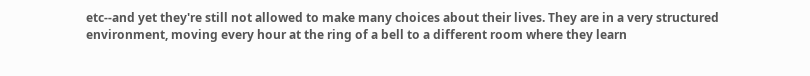etc--and yet they're still not allowed to make many choices about their lives. They are in a very structured environment, moving every hour at the ring of a bell to a different room where they learn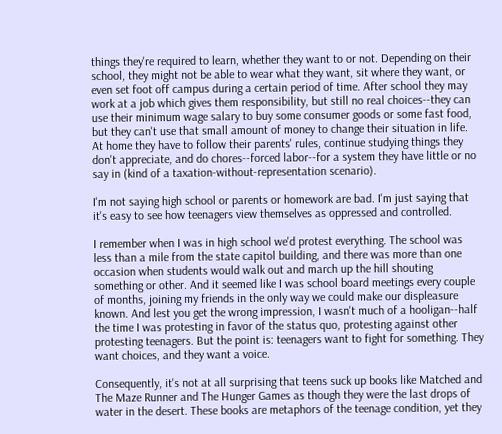things they're required to learn, whether they want to or not. Depending on their school, they might not be able to wear what they want, sit where they want, or even set foot off campus during a certain period of time. After school they may work at a job which gives them responsibility, but still no real choices--they can use their minimum wage salary to buy some consumer goods or some fast food, but they can't use that small amount of money to change their situation in life. At home they have to follow their parents' rules, continue studying things they don't appreciate, and do chores--forced labor--for a system they have little or no say in (kind of a taxation-without-representation scenario).

I'm not saying high school or parents or homework are bad. I'm just saying that it's easy to see how teenagers view themselves as oppressed and controlled.

I remember when I was in high school we'd protest everything. The school was less than a mile from the state capitol building, and there was more than one occasion when students would walk out and march up the hill shouting something or other. And it seemed like I was school board meetings every couple of months, joining my friends in the only way we could make our displeasure known. And lest you get the wrong impression, I wasn't much of a hooligan--half the time I was protesting in favor of the status quo, protesting against other protesting teenagers. But the point is: teenagers want to fight for something. They want choices, and they want a voice.

Consequently, it's not at all surprising that teens suck up books like Matched and The Maze Runner and The Hunger Games as though they were the last drops of water in the desert. These books are metaphors of the teenage condition, yet they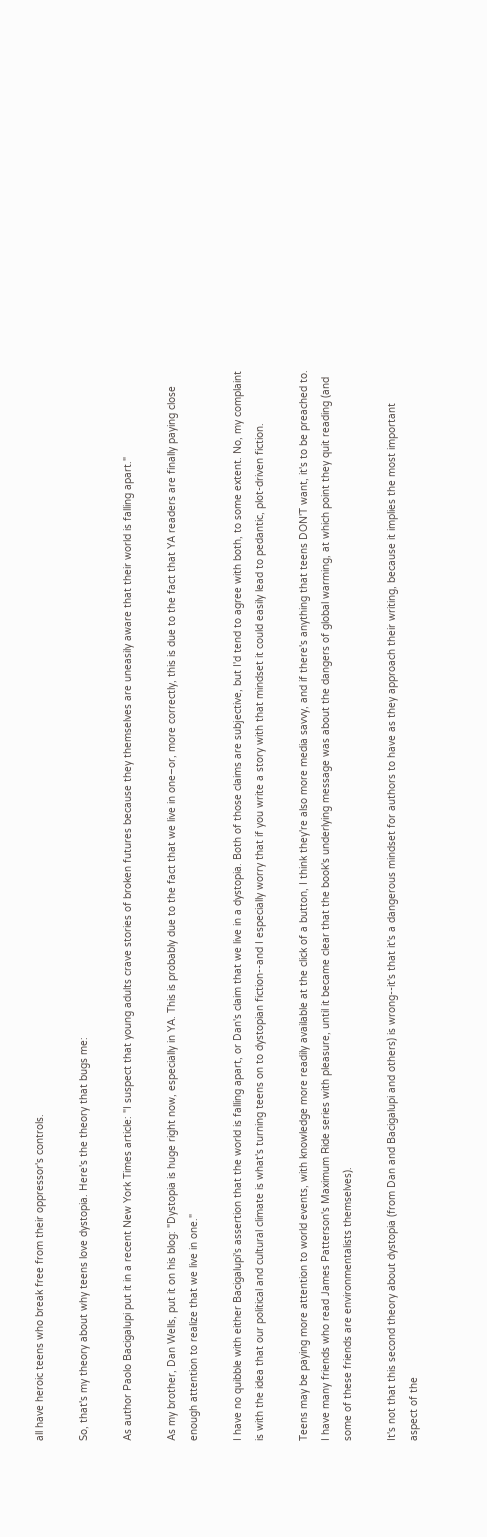all have heroic teens who break free from their oppressor's controls.

So, that's my theory about why teens love dystopia. Here's the theory that bugs me:

As author Paolo Bacigalupi put it in a recent New York Times article: "I suspect that young adults crave stories of broken futures because they themselves are uneasily aware that their world is falling apart."

As my brother, Dan Wells, put it on his blog: "Dystopia is huge right now, especially in YA. This is probably due to the fact that we live in one–or, more correctly, this is due to the fact that YA readers are finally paying close enough attention to realize that we live in one."

I have no quibble with either Bacigalupi's assertion that the world is falling apart, or Dan's claim that we live in a dystopia. Both of those claims are subjective, but I'd tend to agree with both, to some extent. No, my complaint is with the idea that our political and cultural climate is what's turning teens on to dystopian fiction--and I especially worry that if you write a story with that mindset it could easily lead to pedantic, plot-driven fiction.

Teens may be paying more attention to world events, with knowledge more readily available at the click of a button, I think they're also more media savvy, and if there's anything that teens DON'T want, it's to be preached to. I have many friends who read James Patterson's Maximum Ride series with pleasure, until it became clear that the book's underlying message was about the dangers of global warming, at which point they quit reading (and some of these friends are environmentalists themselves).

It's not that this second theory about dystopia (from Dan and Bacigalupi and others) is wrong--it's that it's a dangerous mindset for authors to have as they approach their writing, because it implies the most important aspect of the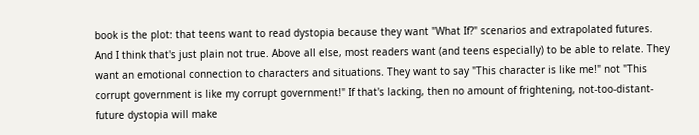book is the plot: that teens want to read dystopia because they want "What If?" scenarios and extrapolated futures. And I think that's just plain not true. Above all else, most readers want (and teens especially) to be able to relate. They want an emotional connection to characters and situations. They want to say "This character is like me!" not "This corrupt government is like my corrupt government!" If that's lacking, then no amount of frightening, not-too-distant-future dystopia will make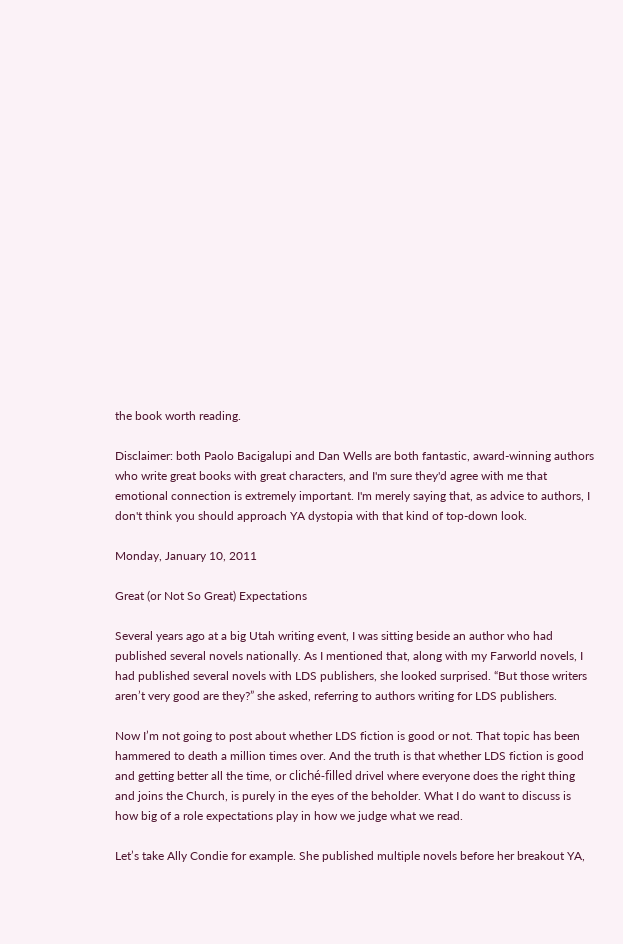the book worth reading.

Disclaimer: both Paolo Bacigalupi and Dan Wells are both fantastic, award-winning authors who write great books with great characters, and I'm sure they'd agree with me that emotional connection is extremely important. I'm merely saying that, as advice to authors, I don't think you should approach YA dystopia with that kind of top-down look.

Monday, January 10, 2011

Great (or Not So Great) Expectations

Several years ago at a big Utah writing event, I was sitting beside an author who had published several novels nationally. As I mentioned that, along with my Farworld novels, I had published several novels with LDS publishers, she looked surprised. “But those writers aren’t very good are they?” she asked, referring to authors writing for LDS publishers.

Now I’m not going to post about whether LDS fiction is good or not. That topic has been hammered to death a million times over. And the truth is that whether LDS fiction is good and getting better all the time, or cliché-filled drivel where everyone does the right thing and joins the Church, is purely in the eyes of the beholder. What I do want to discuss is how big of a role expectations play in how we judge what we read.

Let’s take Ally Condie for example. She published multiple novels before her breakout YA,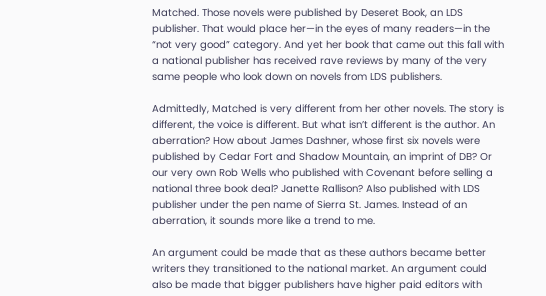Matched. Those novels were published by Deseret Book, an LDS publisher. That would place her—in the eyes of many readers—in the “not very good” category. And yet her book that came out this fall with a national publisher has received rave reviews by many of the very same people who look down on novels from LDS publishers.

Admittedly, Matched is very different from her other novels. The story is different, the voice is different. But what isn’t different is the author. An aberration? How about James Dashner, whose first six novels were published by Cedar Fort and Shadow Mountain, an imprint of DB? Or our very own Rob Wells who published with Covenant before selling a national three book deal? Janette Rallison? Also published with LDS publisher under the pen name of Sierra St. James. Instead of an aberration, it sounds more like a trend to me.

An argument could be made that as these authors became better writers they transitioned to the national market. An argument could also be made that bigger publishers have higher paid editors with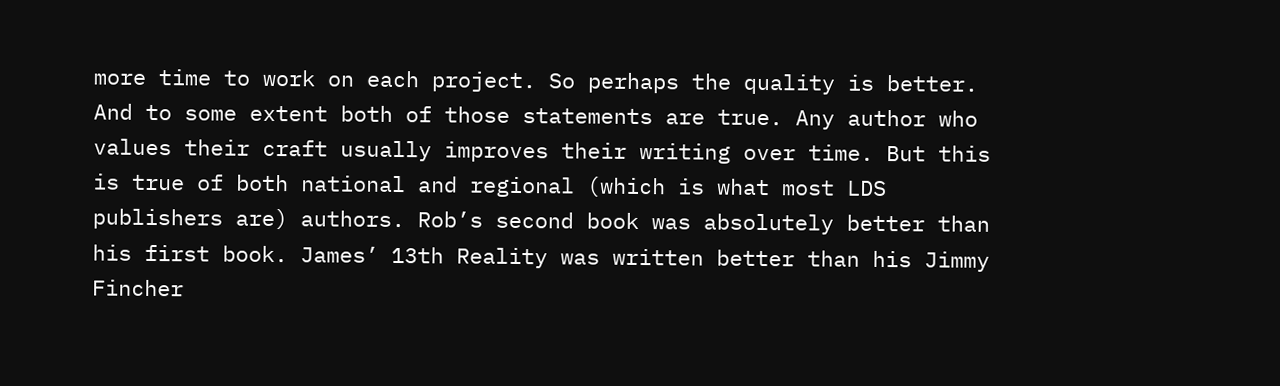more time to work on each project. So perhaps the quality is better. And to some extent both of those statements are true. Any author who values their craft usually improves their writing over time. But this is true of both national and regional (which is what most LDS publishers are) authors. Rob’s second book was absolutely better than his first book. James’ 13th Reality was written better than his Jimmy Fincher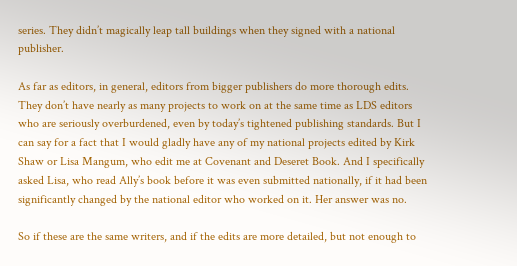series. They didn’t magically leap tall buildings when they signed with a national publisher.

As far as editors, in general, editors from bigger publishers do more thorough edits. They don’t have nearly as many projects to work on at the same time as LDS editors who are seriously overburdened, even by today’s tightened publishing standards. But I can say for a fact that I would gladly have any of my national projects edited by Kirk Shaw or Lisa Mangum, who edit me at Covenant and Deseret Book. And I specifically asked Lisa, who read Ally’s book before it was even submitted nationally, if it had been significantly changed by the national editor who worked on it. Her answer was no.

So if these are the same writers, and if the edits are more detailed, but not enough to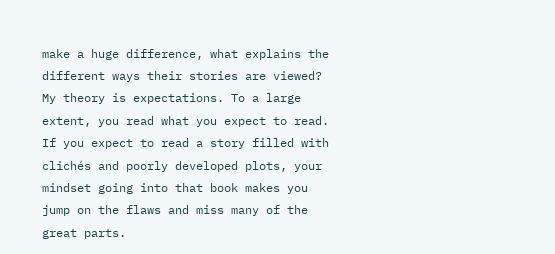make a huge difference, what explains the different ways their stories are viewed? My theory is expectations. To a large extent, you read what you expect to read. If you expect to read a story filled with clichés and poorly developed plots, your mindset going into that book makes you jump on the flaws and miss many of the great parts.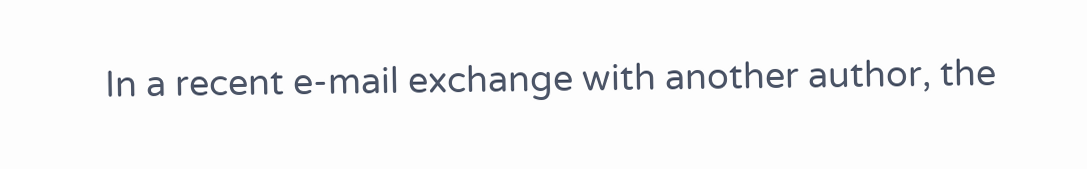In a recent e-mail exchange with another author, the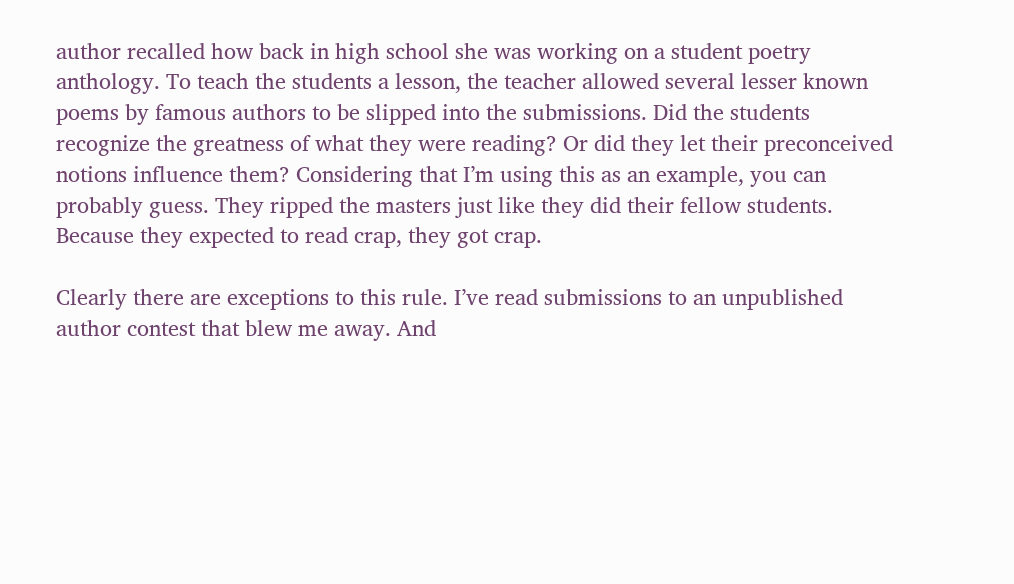author recalled how back in high school she was working on a student poetry anthology. To teach the students a lesson, the teacher allowed several lesser known poems by famous authors to be slipped into the submissions. Did the students recognize the greatness of what they were reading? Or did they let their preconceived notions influence them? Considering that I’m using this as an example, you can probably guess. They ripped the masters just like they did their fellow students. Because they expected to read crap, they got crap.

Clearly there are exceptions to this rule. I’ve read submissions to an unpublished author contest that blew me away. And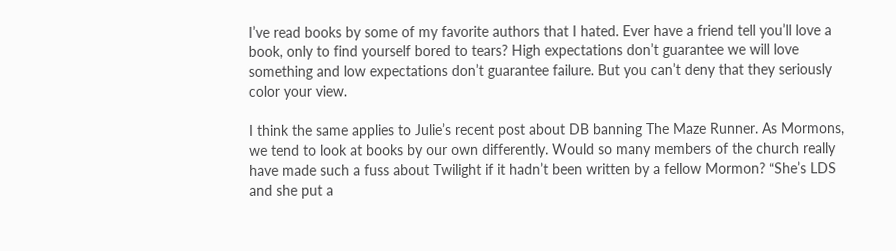I’ve read books by some of my favorite authors that I hated. Ever have a friend tell you’ll love a book, only to find yourself bored to tears? High expectations don’t guarantee we will love something and low expectations don’t guarantee failure. But you can’t deny that they seriously color your view.

I think the same applies to Julie’s recent post about DB banning The Maze Runner. As Mormons, we tend to look at books by our own differently. Would so many members of the church really have made such a fuss about Twilight if it hadn’t been written by a fellow Mormon? “She’s LDS and she put a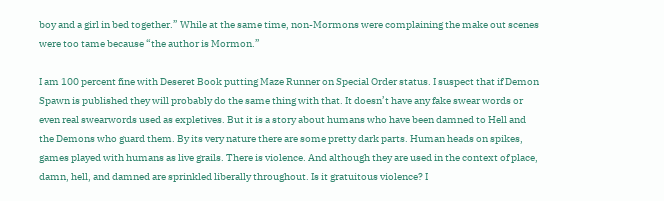boy and a girl in bed together.” While at the same time, non-Mormons were complaining the make out scenes were too tame because “the author is Mormon.”

I am 100 percent fine with Deseret Book putting Maze Runner on Special Order status. I suspect that if Demon Spawn is published they will probably do the same thing with that. It doesn’t have any fake swear words or even real swearwords used as expletives. But it is a story about humans who have been damned to Hell and the Demons who guard them. By its very nature there are some pretty dark parts. Human heads on spikes, games played with humans as live grails. There is violence. And although they are used in the context of place, damn, hell, and damned are sprinkled liberally throughout. Is it gratuitous violence? I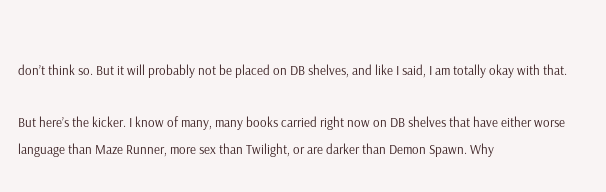don’t think so. But it will probably not be placed on DB shelves, and like I said, I am totally okay with that.

But here’s the kicker. I know of many, many books carried right now on DB shelves that have either worse language than Maze Runner, more sex than Twilight, or are darker than Demon Spawn. Why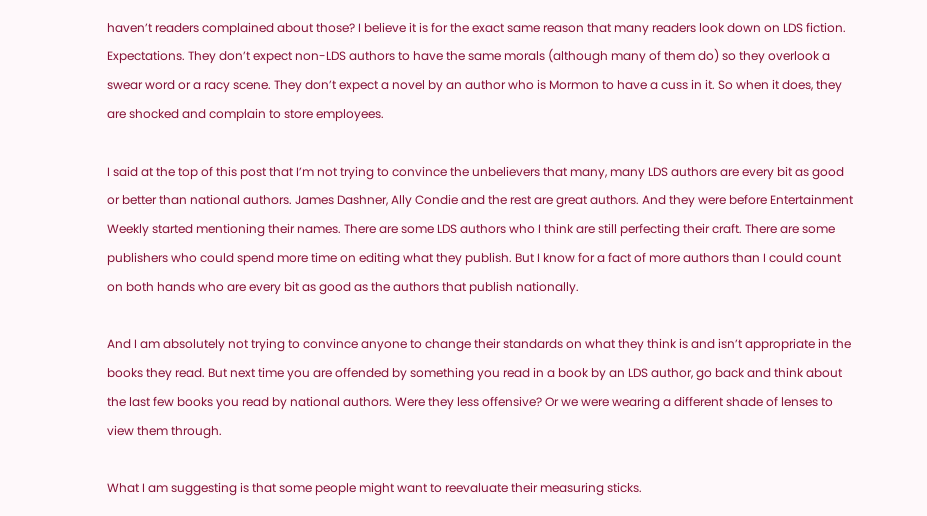haven’t readers complained about those? I believe it is for the exact same reason that many readers look down on LDS fiction. Expectations. They don’t expect non-LDS authors to have the same morals (although many of them do) so they overlook a swear word or a racy scene. They don’t expect a novel by an author who is Mormon to have a cuss in it. So when it does, they are shocked and complain to store employees.

I said at the top of this post that I’m not trying to convince the unbelievers that many, many LDS authors are every bit as good or better than national authors. James Dashner, Ally Condie and the rest are great authors. And they were before Entertainment Weekly started mentioning their names. There are some LDS authors who I think are still perfecting their craft. There are some publishers who could spend more time on editing what they publish. But I know for a fact of more authors than I could count on both hands who are every bit as good as the authors that publish nationally.

And I am absolutely not trying to convince anyone to change their standards on what they think is and isn’t appropriate in the books they read. But next time you are offended by something you read in a book by an LDS author, go back and think about the last few books you read by national authors. Were they less offensive? Or we were wearing a different shade of lenses to view them through.

What I am suggesting is that some people might want to reevaluate their measuring sticks.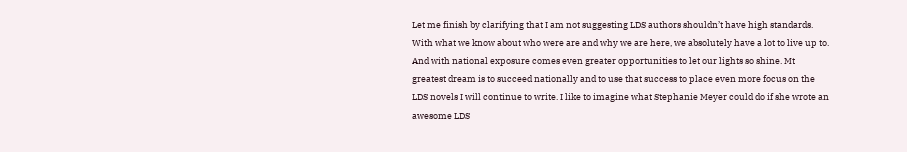Let me finish by clarifying that I am not suggesting LDS authors shouldn’t have high standards. With what we know about who were are and why we are here, we absolutely have a lot to live up to. And with national exposure comes even greater opportunities to let our lights so shine. Mt greatest dream is to succeed nationally and to use that success to place even more focus on the LDS novels I will continue to write. I like to imagine what Stephanie Meyer could do if she wrote an awesome LDS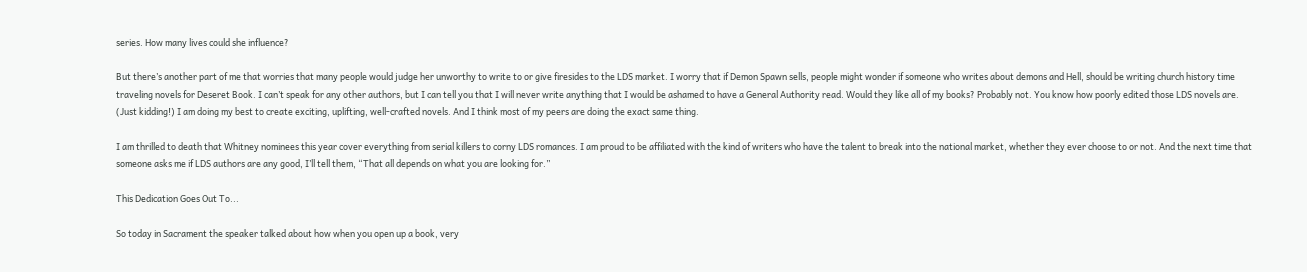series. How many lives could she influence?

But there’s another part of me that worries that many people would judge her unworthy to write to or give firesides to the LDS market. I worry that if Demon Spawn sells, people might wonder if someone who writes about demons and Hell, should be writing church history time traveling novels for Deseret Book. I can’t speak for any other authors, but I can tell you that I will never write anything that I would be ashamed to have a General Authority read. Would they like all of my books? Probably not. You know how poorly edited those LDS novels are. (Just kidding!) I am doing my best to create exciting, uplifting, well-crafted novels. And I think most of my peers are doing the exact same thing.

I am thrilled to death that Whitney nominees this year cover everything from serial killers to corny LDS romances. I am proud to be affiliated with the kind of writers who have the talent to break into the national market, whether they ever choose to or not. And the next time that someone asks me if LDS authors are any good, I’ll tell them, “That all depends on what you are looking for.”

This Dedication Goes Out To...

So today in Sacrament the speaker talked about how when you open up a book, very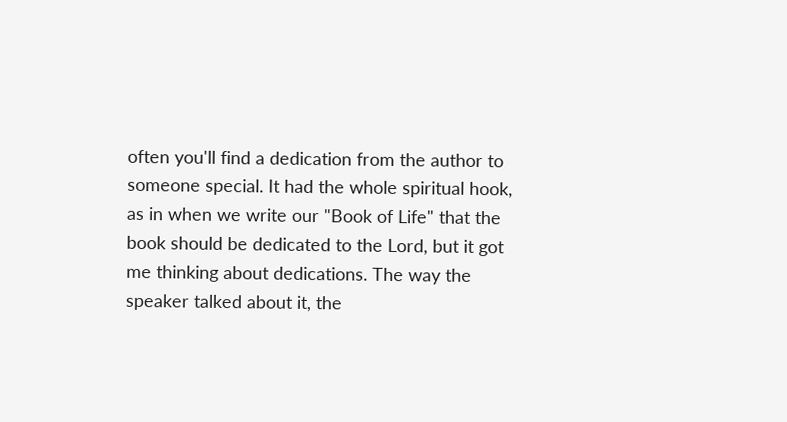often you'll find a dedication from the author to someone special. It had the whole spiritual hook, as in when we write our "Book of Life" that the book should be dedicated to the Lord, but it got me thinking about dedications. The way the speaker talked about it, the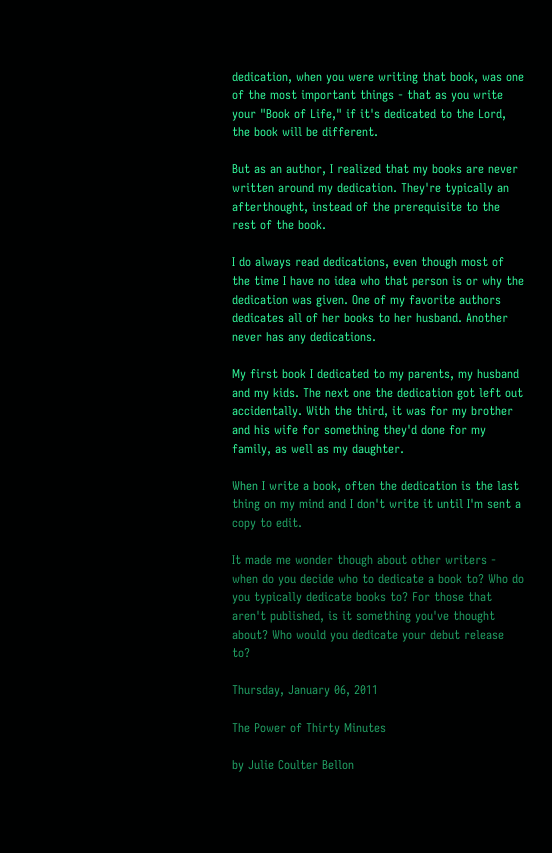dedication, when you were writing that book, was one of the most important things - that as you write your "Book of Life," if it's dedicated to the Lord, the book will be different.

But as an author, I realized that my books are never written around my dedication. They're typically an afterthought, instead of the prerequisite to the rest of the book.

I do always read dedications, even though most of the time I have no idea who that person is or why the dedication was given. One of my favorite authors dedicates all of her books to her husband. Another never has any dedications.

My first book I dedicated to my parents, my husband and my kids. The next one the dedication got left out accidentally. With the third, it was for my brother and his wife for something they'd done for my family, as well as my daughter.

When I write a book, often the dedication is the last thing on my mind and I don't write it until I'm sent a copy to edit.

It made me wonder though about other writers - when do you decide who to dedicate a book to? Who do you typically dedicate books to? For those that aren't published, is it something you've thought about? Who would you dedicate your debut release to?

Thursday, January 06, 2011

The Power of Thirty Minutes

by Julie Coulter Bellon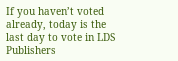If you haven’t voted already, today is the last day to vote in LDS Publishers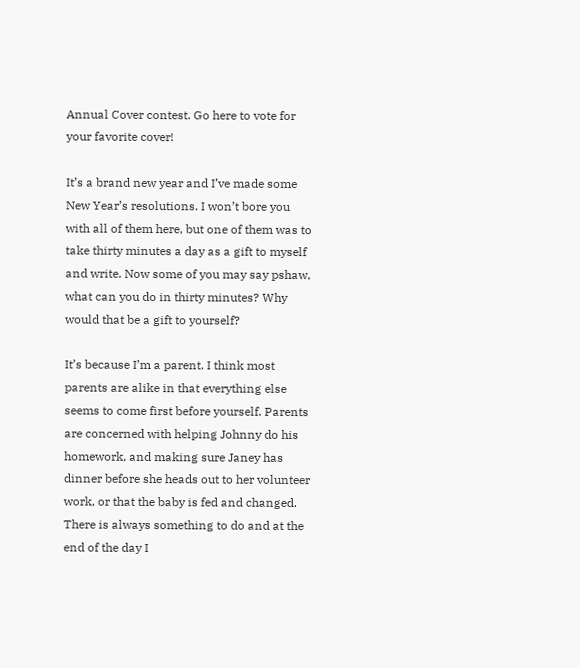Annual Cover contest. Go here to vote for your favorite cover!

It’s a brand new year and I’ve made some New Year’s resolutions. I won’t bore you with all of them here, but one of them was to take thirty minutes a day as a gift to myself and write. Now some of you may say pshaw, what can you do in thirty minutes? Why would that be a gift to yourself?

It’s because I’m a parent. I think most parents are alike in that everything else seems to come first before yourself. Parents are concerned with helping Johnny do his homework, and making sure Janey has dinner before she heads out to her volunteer work, or that the baby is fed and changed. There is always something to do and at the end of the day I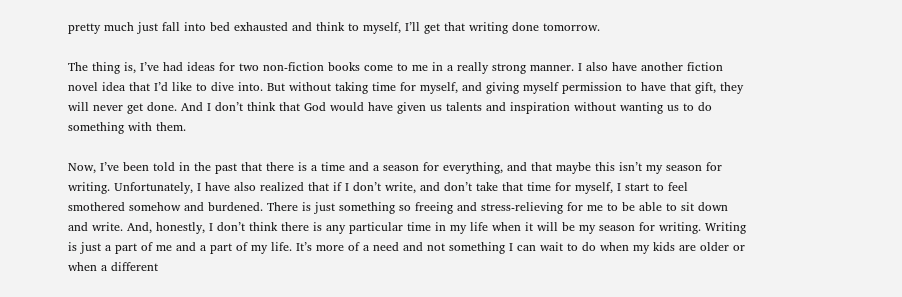pretty much just fall into bed exhausted and think to myself, I’ll get that writing done tomorrow.

The thing is, I’ve had ideas for two non-fiction books come to me in a really strong manner. I also have another fiction novel idea that I’d like to dive into. But without taking time for myself, and giving myself permission to have that gift, they will never get done. And I don’t think that God would have given us talents and inspiration without wanting us to do something with them.

Now, I’ve been told in the past that there is a time and a season for everything, and that maybe this isn’t my season for writing. Unfortunately, I have also realized that if I don’t write, and don’t take that time for myself, I start to feel smothered somehow and burdened. There is just something so freeing and stress-relieving for me to be able to sit down and write. And, honestly, I don’t think there is any particular time in my life when it will be my season for writing. Writing is just a part of me and a part of my life. It’s more of a need and not something I can wait to do when my kids are older or when a different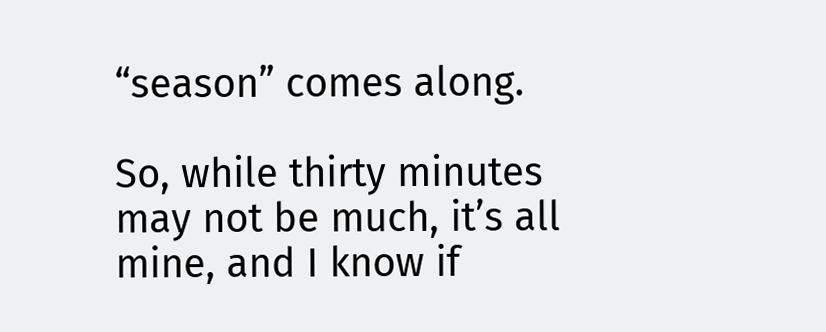“season” comes along.

So, while thirty minutes may not be much, it’s all mine, and I know if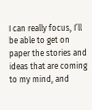I can really focus, I’ll be able to get on paper the stories and ideas that are coming to my mind, and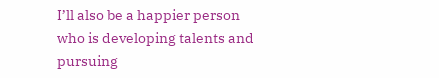I’ll also be a happier person who is developing talents and pursuing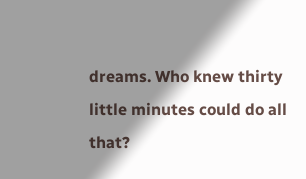dreams. Who knew thirty little minutes could do all that?